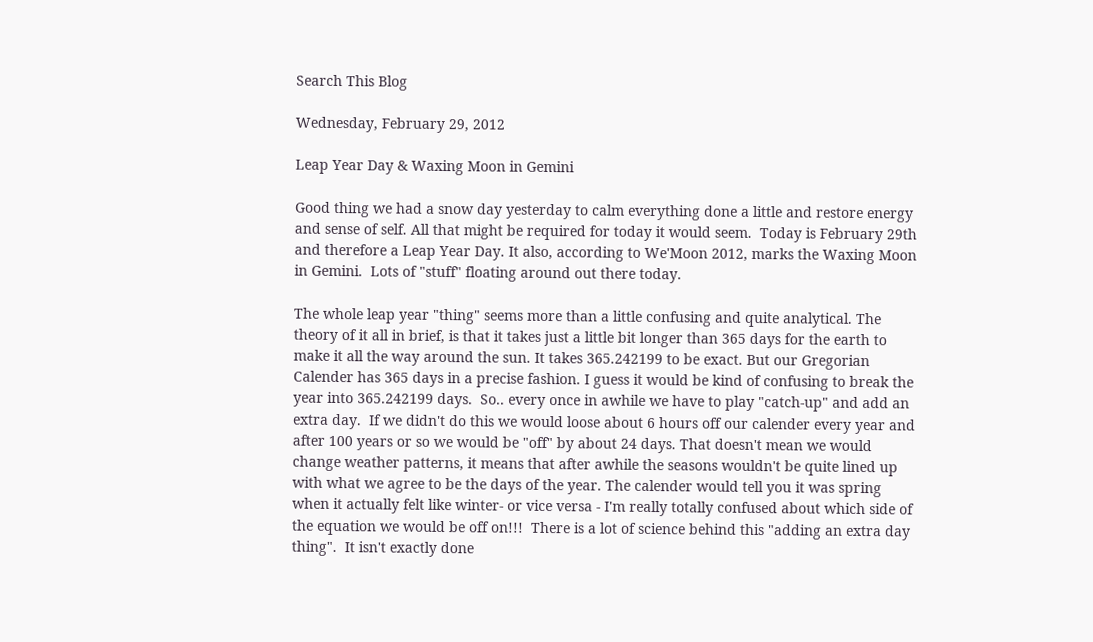Search This Blog

Wednesday, February 29, 2012

Leap Year Day & Waxing Moon in Gemini

Good thing we had a snow day yesterday to calm everything done a little and restore energy and sense of self. All that might be required for today it would seem.  Today is February 29th and therefore a Leap Year Day. It also, according to We'Moon 2012, marks the Waxing Moon in Gemini.  Lots of "stuff" floating around out there today.

The whole leap year "thing" seems more than a little confusing and quite analytical. The theory of it all in brief, is that it takes just a little bit longer than 365 days for the earth to make it all the way around the sun. It takes 365.242199 to be exact. But our Gregorian Calender has 365 days in a precise fashion. I guess it would be kind of confusing to break the year into 365.242199 days.  So.. every once in awhile we have to play "catch-up" and add an extra day.  If we didn't do this we would loose about 6 hours off our calender every year and after 100 years or so we would be "off" by about 24 days. That doesn't mean we would change weather patterns, it means that after awhile the seasons wouldn't be quite lined up with what we agree to be the days of the year. The calender would tell you it was spring when it actually felt like winter- or vice versa - I'm really totally confused about which side of the equation we would be off on!!!  There is a lot of science behind this "adding an extra day thing".  It isn't exactly done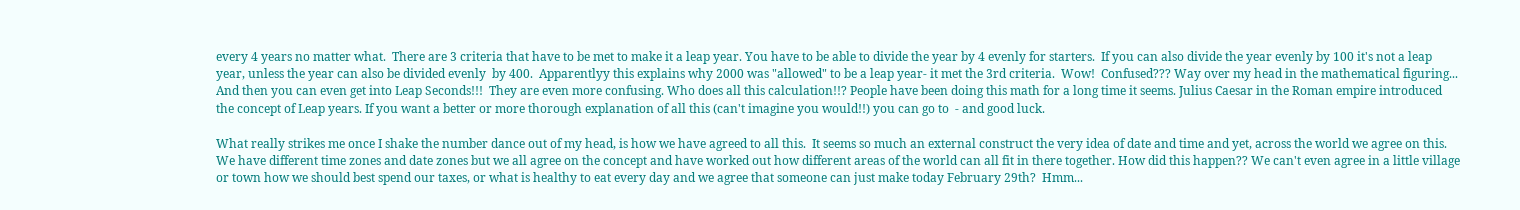every 4 years no matter what.  There are 3 criteria that have to be met to make it a leap year. You have to be able to divide the year by 4 evenly for starters.  If you can also divide the year evenly by 100 it's not a leap year, unless the year can also be divided evenly  by 400.  Apparentlyy this explains why 2000 was "allowed" to be a leap year- it met the 3rd criteria.  Wow!  Confused??? Way over my head in the mathematical figuring... And then you can even get into Leap Seconds!!!  They are even more confusing. Who does all this calculation!!? People have been doing this math for a long time it seems. Julius Caesar in the Roman empire introduced the concept of Leap years. If you want a better or more thorough explanation of all this (can't imagine you would!!) you can go to  - and good luck.

What really strikes me once I shake the number dance out of my head, is how we have agreed to all this.  It seems so much an external construct the very idea of date and time and yet, across the world we agree on this.  We have different time zones and date zones but we all agree on the concept and have worked out how different areas of the world can all fit in there together. How did this happen?? We can't even agree in a little village or town how we should best spend our taxes, or what is healthy to eat every day and we agree that someone can just make today February 29th?  Hmm...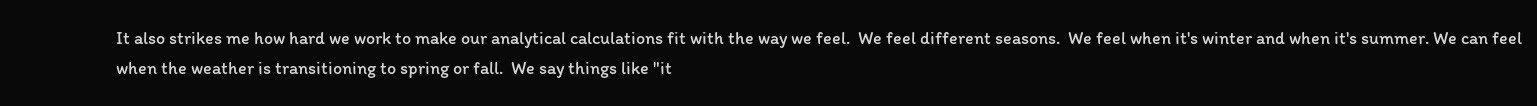It also strikes me how hard we work to make our analytical calculations fit with the way we feel.  We feel different seasons.  We feel when it's winter and when it's summer. We can feel when the weather is transitioning to spring or fall.  We say things like "it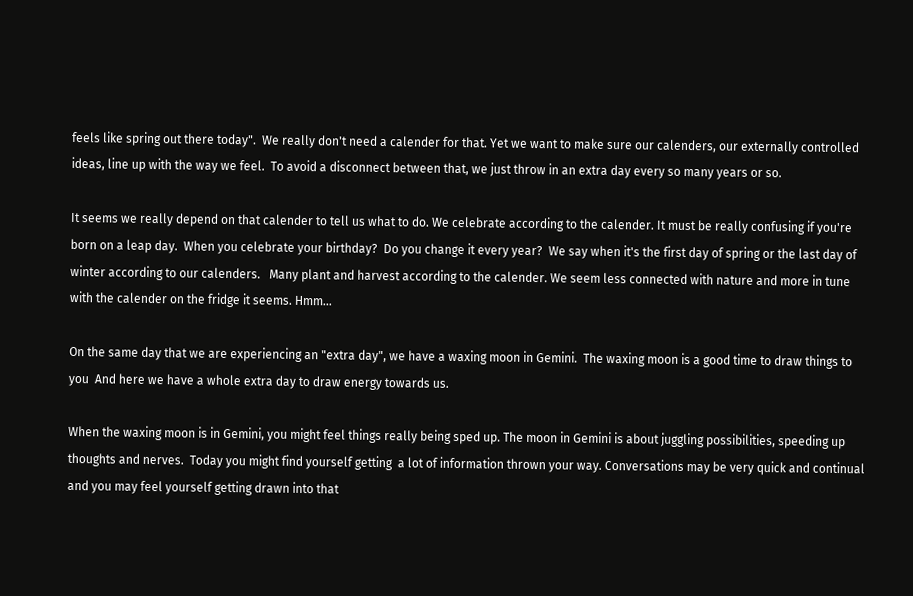feels like spring out there today".  We really don't need a calender for that. Yet we want to make sure our calenders, our externally controlled ideas, line up with the way we feel.  To avoid a disconnect between that, we just throw in an extra day every so many years or so.

It seems we really depend on that calender to tell us what to do. We celebrate according to the calender. It must be really confusing if you're born on a leap day.  When you celebrate your birthday?  Do you change it every year?  We say when it's the first day of spring or the last day of winter according to our calenders.   Many plant and harvest according to the calender. We seem less connected with nature and more in tune with the calender on the fridge it seems. Hmm...

On the same day that we are experiencing an "extra day", we have a waxing moon in Gemini.  The waxing moon is a good time to draw things to you  And here we have a whole extra day to draw energy towards us.

When the waxing moon is in Gemini, you might feel things really being sped up. The moon in Gemini is about juggling possibilities, speeding up thoughts and nerves.  Today you might find yourself getting  a lot of information thrown your way. Conversations may be very quick and continual and you may feel yourself getting drawn into that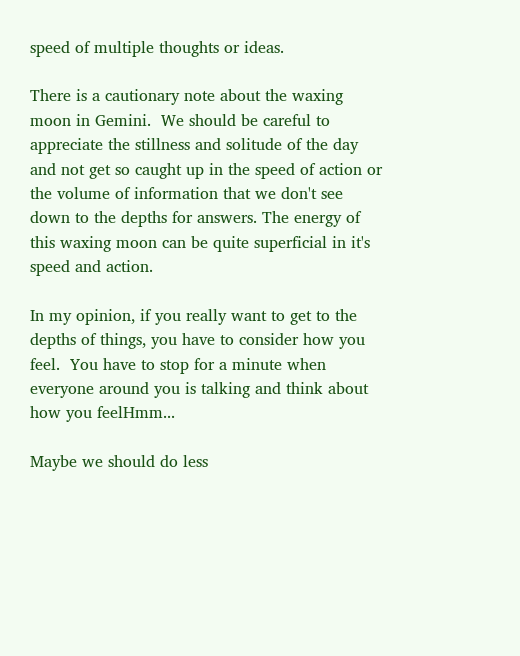speed of multiple thoughts or ideas.

There is a cautionary note about the waxing moon in Gemini.  We should be careful to appreciate the stillness and solitude of the day and not get so caught up in the speed of action or the volume of information that we don't see down to the depths for answers. The energy of this waxing moon can be quite superficial in it's speed and action.

In my opinion, if you really want to get to the depths of things, you have to consider how you feel.  You have to stop for a minute when everyone around you is talking and think about how you feelHmm...

Maybe we should do less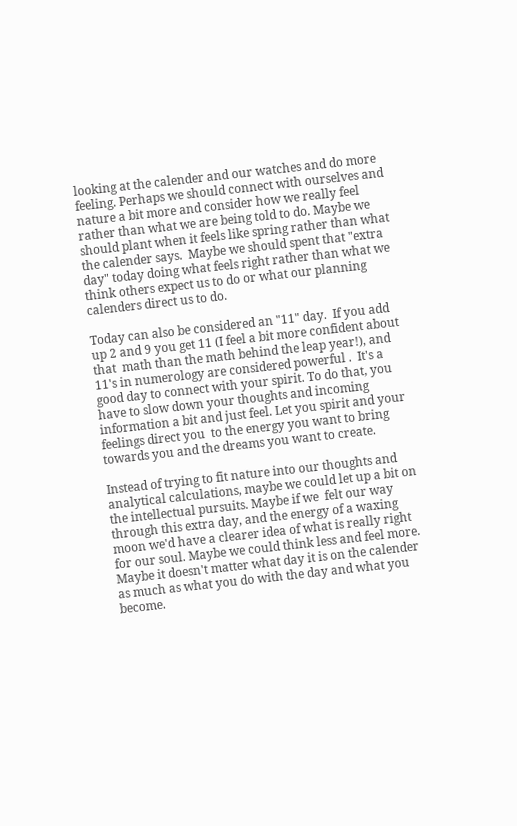looking at the calender and our watches and do more feeling. Perhaps we should connect with ourselves and nature a bit more and consider how we really feel rather than what we are being told to do. Maybe we should plant when it feels like spring rather than what the calender says.  Maybe we should spent that "extra day" today doing what feels right rather than what we think others expect us to do or what our planning calenders direct us to do.

Today can also be considered an "11" day.  If you add up 2 and 9 you get 11 (I feel a bit more confident about that  math than the math behind the leap year!), and 11's in numerology are considered powerful .  It's a good day to connect with your spirit. To do that, you have to slow down your thoughts and incoming information a bit and just feel. Let you spirit and your feelings direct you  to the energy you want to bring towards you and the dreams you want to create.

Instead of trying to fit nature into our thoughts and analytical calculations, maybe we could let up a bit on the intellectual pursuits. Maybe if we  felt our way through this extra day, and the energy of a waxing moon we'd have a clearer idea of what is really right for our soul. Maybe we could think less and feel more. Maybe it doesn't matter what day it is on the calender as much as what you do with the day and what you become.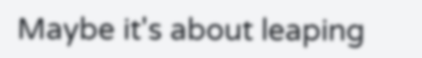Maybe it's about leaping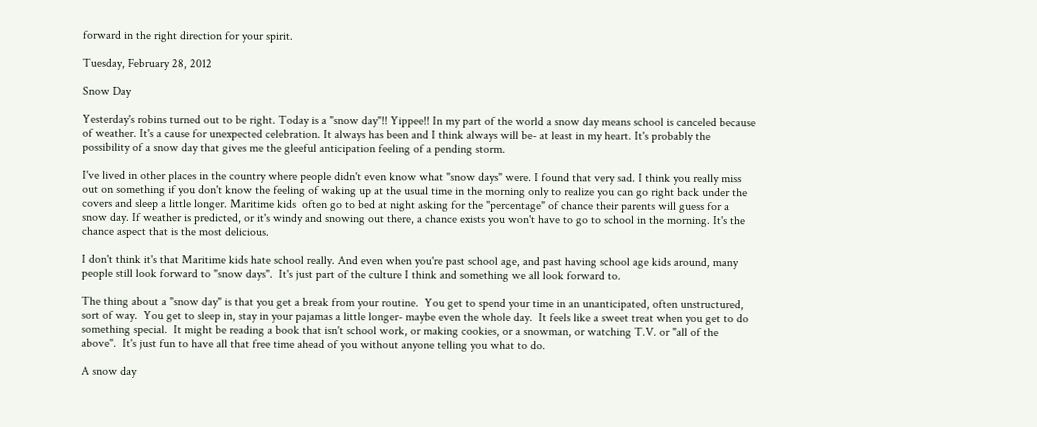forward in the right direction for your spirit.

Tuesday, February 28, 2012

Snow Day

Yesterday's robins turned out to be right. Today is a "snow day"!! Yippee!! In my part of the world a snow day means school is canceled because of weather. It's a cause for unexpected celebration. It always has been and I think always will be- at least in my heart. It's probably the possibility of a snow day that gives me the gleeful anticipation feeling of a pending storm.

I've lived in other places in the country where people didn't even know what "snow days" were. I found that very sad. I think you really miss out on something if you don't know the feeling of waking up at the usual time in the morning only to realize you can go right back under the covers and sleep a little longer. Maritime kids  often go to bed at night asking for the "percentage" of chance their parents will guess for a snow day. If weather is predicted, or it's windy and snowing out there, a chance exists you won't have to go to school in the morning. It's the chance aspect that is the most delicious.

I don't think it's that Maritime kids hate school really. And even when you're past school age, and past having school age kids around, many people still look forward to "snow days".  It's just part of the culture I think and something we all look forward to.

The thing about a "snow day" is that you get a break from your routine.  You get to spend your time in an unanticipated, often unstructured, sort of way.  You get to sleep in, stay in your pajamas a little longer- maybe even the whole day.  It feels like a sweet treat when you get to do something special.  It might be reading a book that isn't school work, or making cookies, or a snowman, or watching T.V. or "all of the above".  It's just fun to have all that free time ahead of you without anyone telling you what to do.

A snow day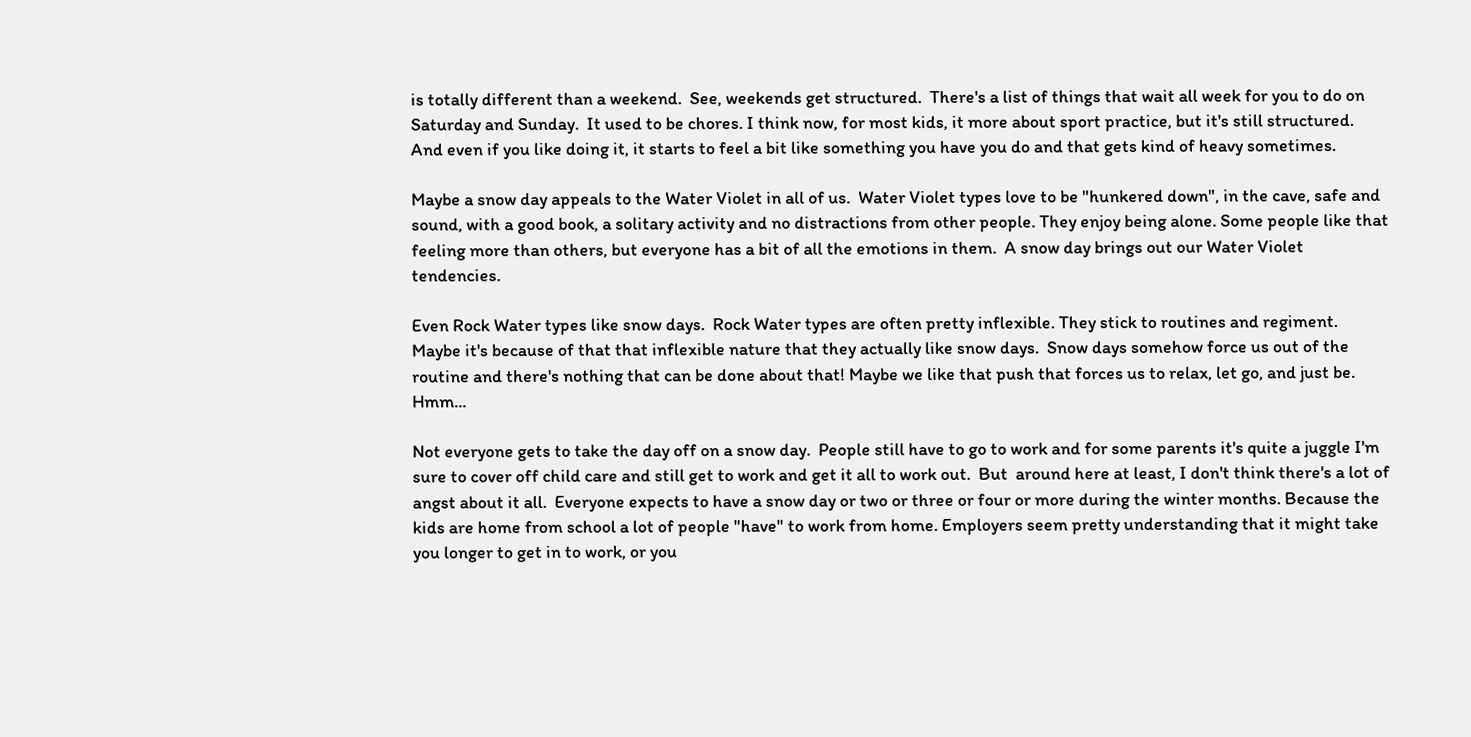is totally different than a weekend.  See, weekends get structured.  There's a list of things that wait all week for you to do on Saturday and Sunday.  It used to be chores. I think now, for most kids, it more about sport practice, but it's still structured. And even if you like doing it, it starts to feel a bit like something you have you do and that gets kind of heavy sometimes.

Maybe a snow day appeals to the Water Violet in all of us.  Water Violet types love to be "hunkered down", in the cave, safe and sound, with a good book, a solitary activity and no distractions from other people. They enjoy being alone. Some people like that feeling more than others, but everyone has a bit of all the emotions in them.  A snow day brings out our Water Violet tendencies.

Even Rock Water types like snow days.  Rock Water types are often pretty inflexible. They stick to routines and regiment. Maybe it's because of that that inflexible nature that they actually like snow days.  Snow days somehow force us out of the routine and there's nothing that can be done about that! Maybe we like that push that forces us to relax, let go, and just be. Hmm...

Not everyone gets to take the day off on a snow day.  People still have to go to work and for some parents it's quite a juggle I'm sure to cover off child care and still get to work and get it all to work out.  But  around here at least, I don't think there's a lot of angst about it all.  Everyone expects to have a snow day or two or three or four or more during the winter months. Because the kids are home from school a lot of people "have" to work from home. Employers seem pretty understanding that it might take you longer to get in to work, or you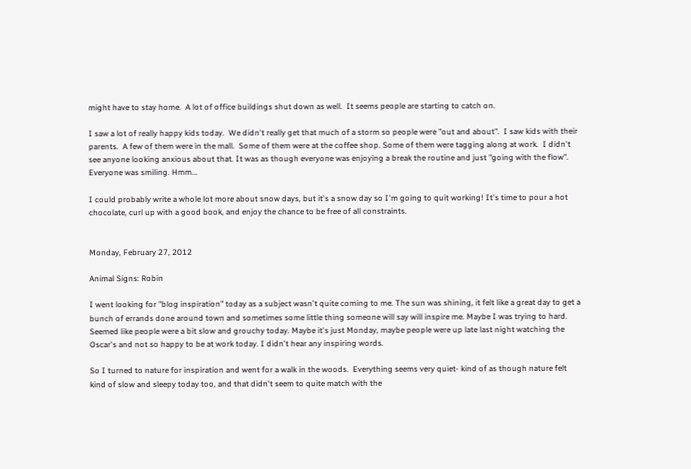might have to stay home.  A lot of office buildings shut down as well.  It seems people are starting to catch on.

I saw a lot of really happy kids today.  We didn't really get that much of a storm so people were "out and about".  I saw kids with their parents.  A few of them were in the mall.  Some of them were at the coffee shop. Some of them were tagging along at work.  I didn't see anyone looking anxious about that. It was as though everyone was enjoying a break the routine and just "going with the flow".  Everyone was smiling. Hmm...

I could probably write a whole lot more about snow days, but it's a snow day so I'm going to quit working! It's time to pour a hot chocolate, curl up with a good book, and enjoy the chance to be free of all constraints.


Monday, February 27, 2012

Animal Signs: Robin

I went looking for "blog inspiration" today as a subject wasn't quite coming to me. The sun was shining, it felt like a great day to get a bunch of errands done around town and sometimes some little thing someone will say will inspire me. Maybe I was trying to hard.  Seemed like people were a bit slow and grouchy today. Maybe it's just Monday, maybe people were up late last night watching the Oscar's and not so happy to be at work today. I didn't hear any inspiring words.

So I turned to nature for inspiration and went for a walk in the woods.  Everything seems very quiet- kind of as though nature felt kind of slow and sleepy today too, and that didn't seem to quite match with the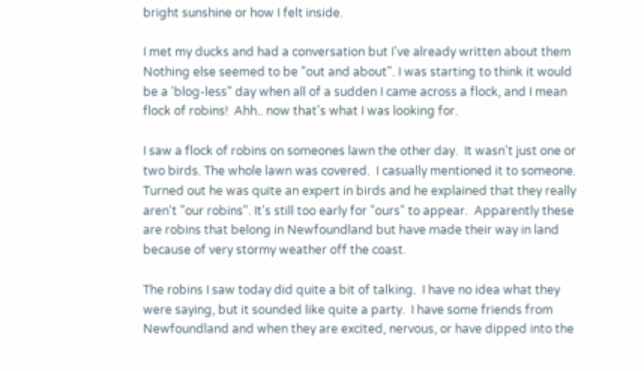bright sunshine or how I felt inside.

I met my ducks and had a conversation but I've already written about them  Nothing else seemed to be "out and about". I was starting to think it would be a 'blog-less" day when all of a sudden I came across a flock, and I mean flock of robins!  Ahh.. now that's what I was looking for.

I saw a flock of robins on someones lawn the other day.  It wasn't just one or two birds. The whole lawn was covered.  I casually mentioned it to someone.  Turned out he was quite an expert in birds and he explained that they really aren't "our robins". It's still too early for "ours" to appear.  Apparently these are robins that belong in Newfoundland but have made their way in land because of very stormy weather off the coast.

The robins I saw today did quite a bit of talking.  I have no idea what they were saying, but it sounded like quite a party.  I have some friends from Newfoundland and when they are excited, nervous, or have dipped into the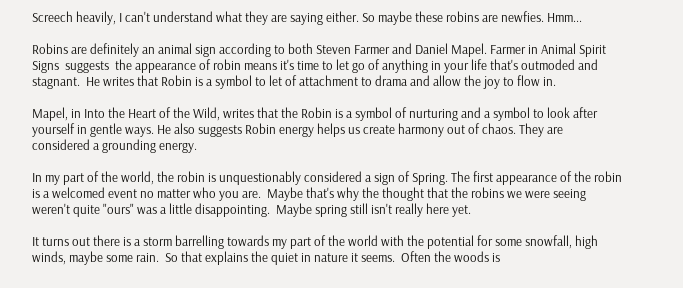Screech heavily, I can't understand what they are saying either. So maybe these robins are newfies. Hmm...

Robins are definitely an animal sign according to both Steven Farmer and Daniel Mapel. Farmer in Animal Spirit Signs  suggests  the appearance of robin means it's time to let go of anything in your life that's outmoded and stagnant.  He writes that Robin is a symbol to let of attachment to drama and allow the joy to flow in.

Mapel, in Into the Heart of the Wild, writes that the Robin is a symbol of nurturing and a symbol to look after yourself in gentle ways. He also suggests Robin energy helps us create harmony out of chaos. They are considered a grounding energy.

In my part of the world, the robin is unquestionably considered a sign of Spring. The first appearance of the robin is a welcomed event no matter who you are.  Maybe that's why the thought that the robins we were seeing weren't quite "ours" was a little disappointing.  Maybe spring still isn't really here yet.

It turns out there is a storm barrelling towards my part of the world with the potential for some snowfall, high winds, maybe some rain.  So that explains the quiet in nature it seems.  Often the woods is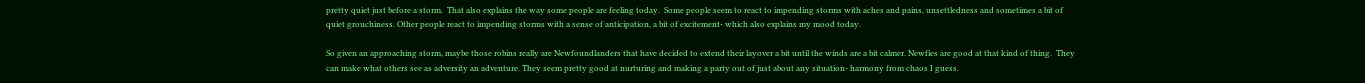pretty quiet just before a storm.  That also explains the way some people are feeling today.  Some people seem to react to impending storms with aches and pains, unsettledness and sometimes a bit of quiet grouchiness. Other people react to impending storms with a sense of anticipation, a bit of excitement- which also explains my mood today.

So given an approaching storm, maybe those robins really are Newfoundlanders that have decided to extend their layover a bit until the winds are a bit calmer. Newfies are good at that kind of thing.  They can make what others see as adversity an adventure. They seem pretty good at nurturing and making a party out of just about any situation- harmony from chaos I guess.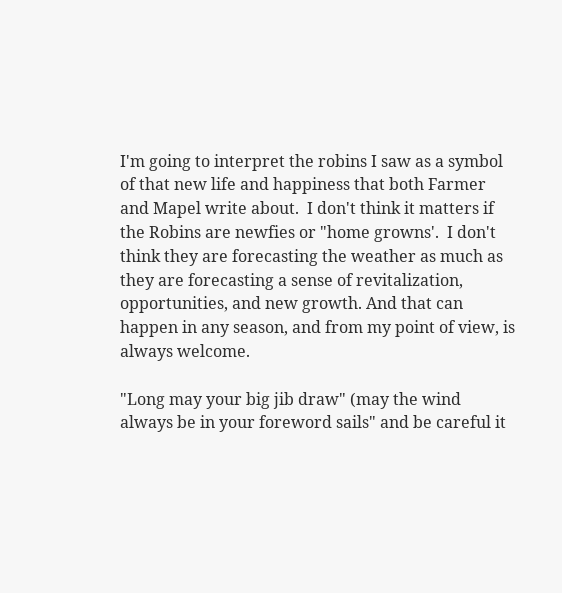I'm going to interpret the robins I saw as a symbol of that new life and happiness that both Farmer and Mapel write about.  I don't think it matters if the Robins are newfies or "home growns'.  I don't think they are forecasting the weather as much as they are forecasting a sense of revitalization, opportunities, and new growth. And that can happen in any season, and from my point of view, is always welcome.

"Long may your big jib draw" (may the wind always be in your foreword sails" and be careful it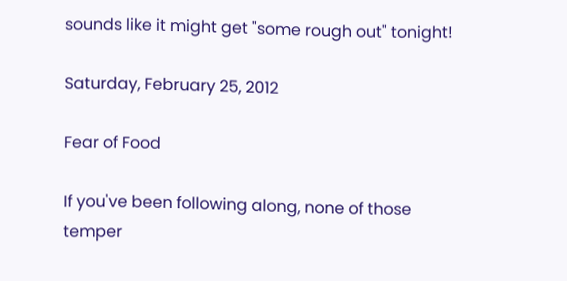sounds like it might get "some rough out" tonight!

Saturday, February 25, 2012

Fear of Food

If you've been following along, none of those temper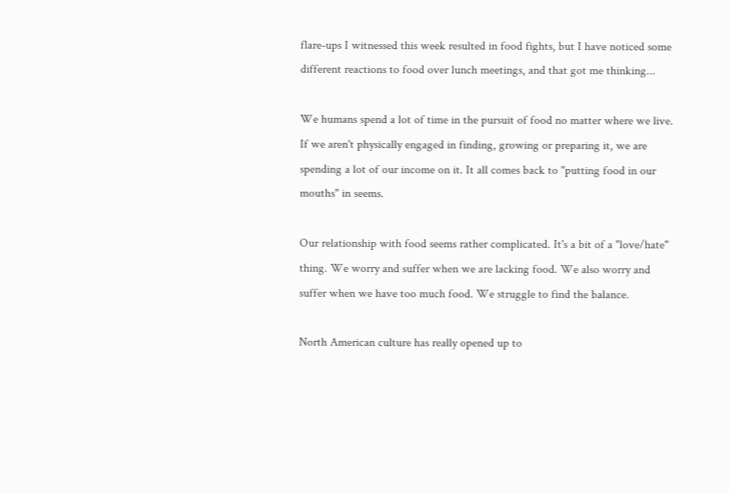flare-ups I witnessed this week resulted in food fights, but I have noticed some different reactions to food over lunch meetings, and that got me thinking...

We humans spend a lot of time in the pursuit of food no matter where we live. If we aren't physically engaged in finding, growing or preparing it, we are spending a lot of our income on it. It all comes back to "putting food in our mouths" in seems.

Our relationship with food seems rather complicated. It's a bit of a "love/hate" thing. We worry and suffer when we are lacking food. We also worry and suffer when we have too much food. We struggle to find the balance.

North American culture has really opened up to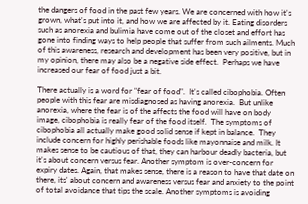the dangers of food in the past few years. We are concerned with how it's grown, what's put into it, and how we are affected by it. Eating disorders such as anorexia and bulimia have come out of the closet and effort has gone into finding ways to help people that suffer from such ailments. Much of this awareness, research and development has been very positive, but in my opinion, there may also be a negative side effect.  Perhaps we have increased our fear of food just a bit.

There actually is a word for "fear of food".  It's called cibophobia. Often people with this fear are misdiagnosed as having anorexia.  But unlike anorexia, where the fear is of the affects the food will have on body image, cibophobia is really fear of the food itself.  The symptoms of cibophobia all actually make good solid sense if kept in balance.  They include concern for highly perishable foods like mayonnaise and milk. It makes sense to be cautious of that, they can harbour deadly bacteria, but it's about concern versus fear. Another symptom is over-concern for expiry dates. Again, that makes sense, there is a reason to have that date on there, its' about concern and awareness versus fear and anxiety to the point of total avoidance that tips the scale. Another symptoms is avoiding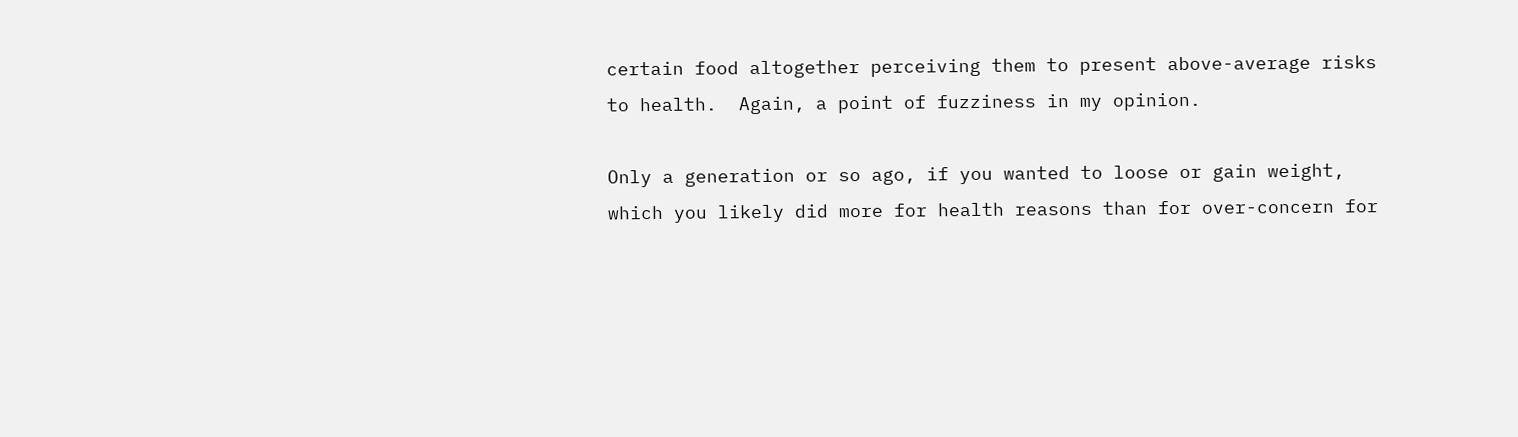certain food altogether perceiving them to present above-average risks to health.  Again, a point of fuzziness in my opinion.

Only a generation or so ago, if you wanted to loose or gain weight, which you likely did more for health reasons than for over-concern for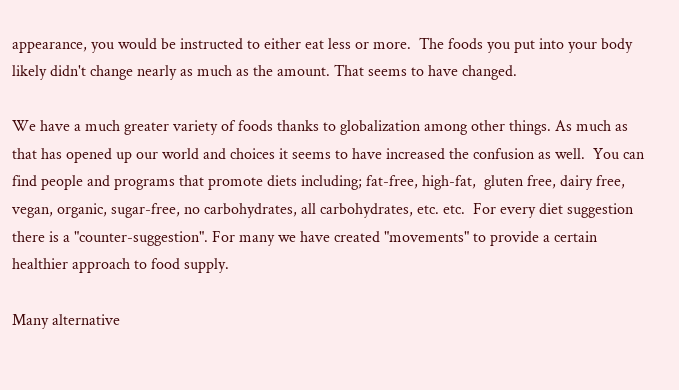appearance, you would be instructed to either eat less or more.  The foods you put into your body likely didn't change nearly as much as the amount. That seems to have changed.

We have a much greater variety of foods thanks to globalization among other things. As much as that has opened up our world and choices it seems to have increased the confusion as well.  You can find people and programs that promote diets including; fat-free, high-fat,  gluten free, dairy free, vegan, organic, sugar-free, no carbohydrates, all carbohydrates, etc. etc.  For every diet suggestion there is a "counter-suggestion". For many we have created "movements" to provide a certain healthier approach to food supply.

Many alternative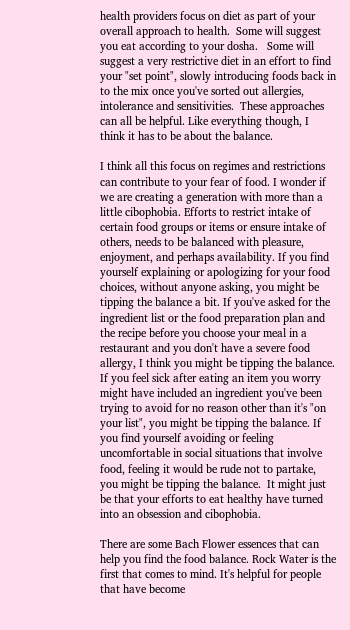health providers focus on diet as part of your overall approach to health.  Some will suggest you eat according to your dosha.   Some will suggest a very restrictive diet in an effort to find your "set point", slowly introducing foods back in to the mix once you've sorted out allergies, intolerance and sensitivities.  These approaches can all be helpful. Like everything though, I think it has to be about the balance.

I think all this focus on regimes and restrictions can contribute to your fear of food. I wonder if we are creating a generation with more than a little cibophobia. Efforts to restrict intake of certain food groups or items or ensure intake of others, needs to be balanced with pleasure, enjoyment, and perhaps availability. If you find yourself explaining or apologizing for your food choices, without anyone asking, you might be tipping the balance a bit. If you've asked for the ingredient list or the food preparation plan and the recipe before you choose your meal in a restaurant and you don't have a severe food allergy, I think you might be tipping the balance.  If you feel sick after eating an item you worry might have included an ingredient you've been trying to avoid for no reason other than it's "on your list", you might be tipping the balance. If you find yourself avoiding or feeling uncomfortable in social situations that involve food, feeling it would be rude not to partake, you might be tipping the balance.  It might just be that your efforts to eat healthy have turned into an obsession and cibophobia.

There are some Bach Flower essences that can help you find the food balance. Rock Water is the first that comes to mind. It's helpful for people that have become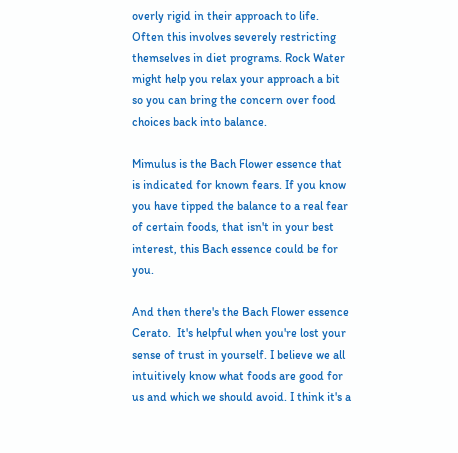overly rigid in their approach to life. Often this involves severely restricting themselves in diet programs. Rock Water might help you relax your approach a bit so you can bring the concern over food choices back into balance.

Mimulus is the Bach Flower essence that is indicated for known fears. If you know you have tipped the balance to a real fear of certain foods, that isn't in your best interest, this Bach essence could be for you.

And then there's the Bach Flower essence Cerato.  It's helpful when you're lost your sense of trust in yourself. I believe we all intuitively know what foods are good for us and which we should avoid. I think it's a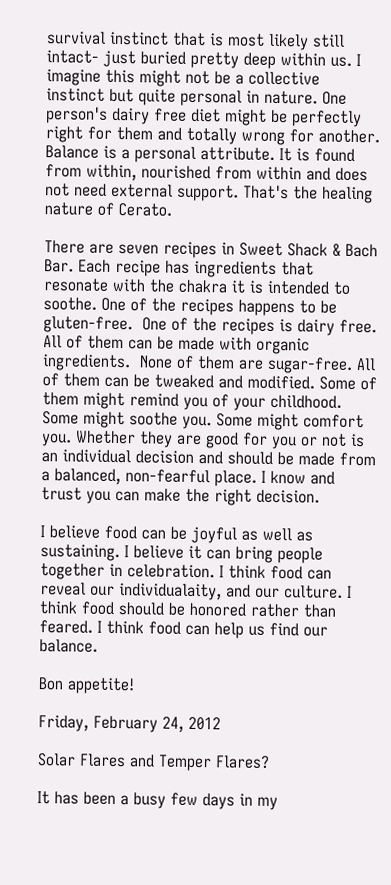survival instinct that is most likely still intact- just buried pretty deep within us. I imagine this might not be a collective instinct but quite personal in nature. One person's dairy free diet might be perfectly right for them and totally wrong for another. Balance is a personal attribute. It is found from within, nourished from within and does not need external support. That's the healing nature of Cerato.

There are seven recipes in Sweet Shack & Bach Bar. Each recipe has ingredients that resonate with the chakra it is intended to soothe. One of the recipes happens to be gluten-free.  One of the recipes is dairy free. All of them can be made with organic ingredients.  None of them are sugar-free. All of them can be tweaked and modified. Some of them might remind you of your childhood. Some might soothe you. Some might comfort you. Whether they are good for you or not is an individual decision and should be made from a balanced, non-fearful place. I know and trust you can make the right decision.

I believe food can be joyful as well as sustaining. I believe it can bring people together in celebration. I think food can reveal our individualaity, and our culture. I think food should be honored rather than feared. I think food can help us find our balance.

Bon appetite!

Friday, February 24, 2012

Solar Flares and Temper Flares?

It has been a busy few days in my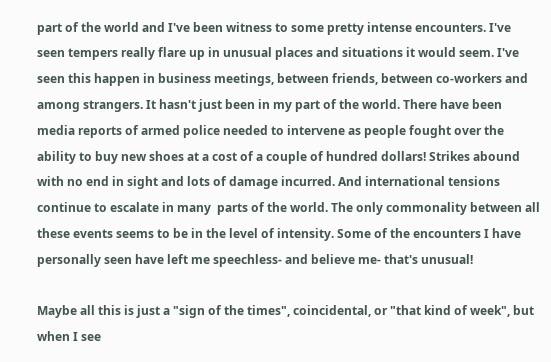part of the world and I've been witness to some pretty intense encounters. I've seen tempers really flare up in unusual places and situations it would seem. I've seen this happen in business meetings, between friends, between co-workers and among strangers. It hasn't just been in my part of the world. There have been media reports of armed police needed to intervene as people fought over the ability to buy new shoes at a cost of a couple of hundred dollars! Strikes abound with no end in sight and lots of damage incurred. And international tensions continue to escalate in many  parts of the world. The only commonality between all these events seems to be in the level of intensity. Some of the encounters I have personally seen have left me speechless- and believe me- that's unusual!

Maybe all this is just a "sign of the times", coincidental, or "that kind of week", but when I see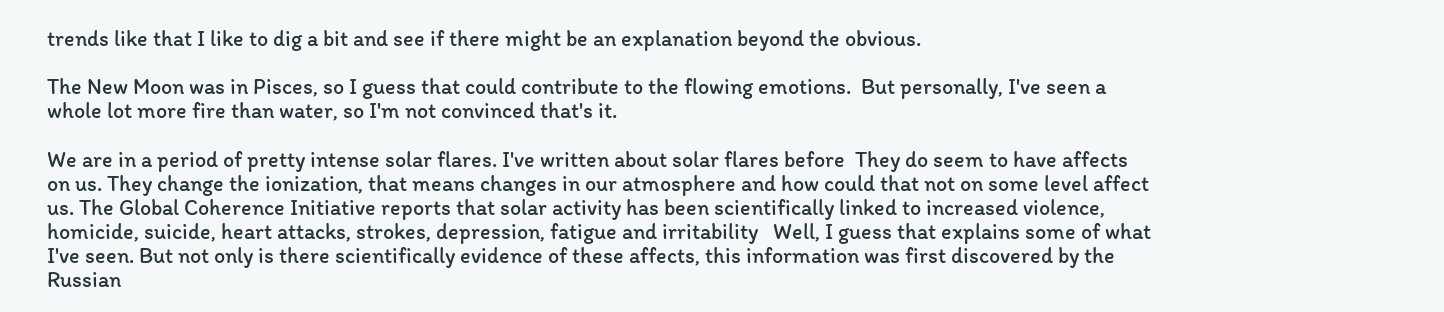trends like that I like to dig a bit and see if there might be an explanation beyond the obvious.

The New Moon was in Pisces, so I guess that could contribute to the flowing emotions.  But personally, I've seen a whole lot more fire than water, so I'm not convinced that's it.

We are in a period of pretty intense solar flares. I've written about solar flares before  They do seem to have affects on us. They change the ionization, that means changes in our atmosphere and how could that not on some level affect us. The Global Coherence Initiative reports that solar activity has been scientifically linked to increased violence, homicide, suicide, heart attacks, strokes, depression, fatigue and irritability   Well, I guess that explains some of what I've seen. But not only is there scientifically evidence of these affects, this information was first discovered by the Russian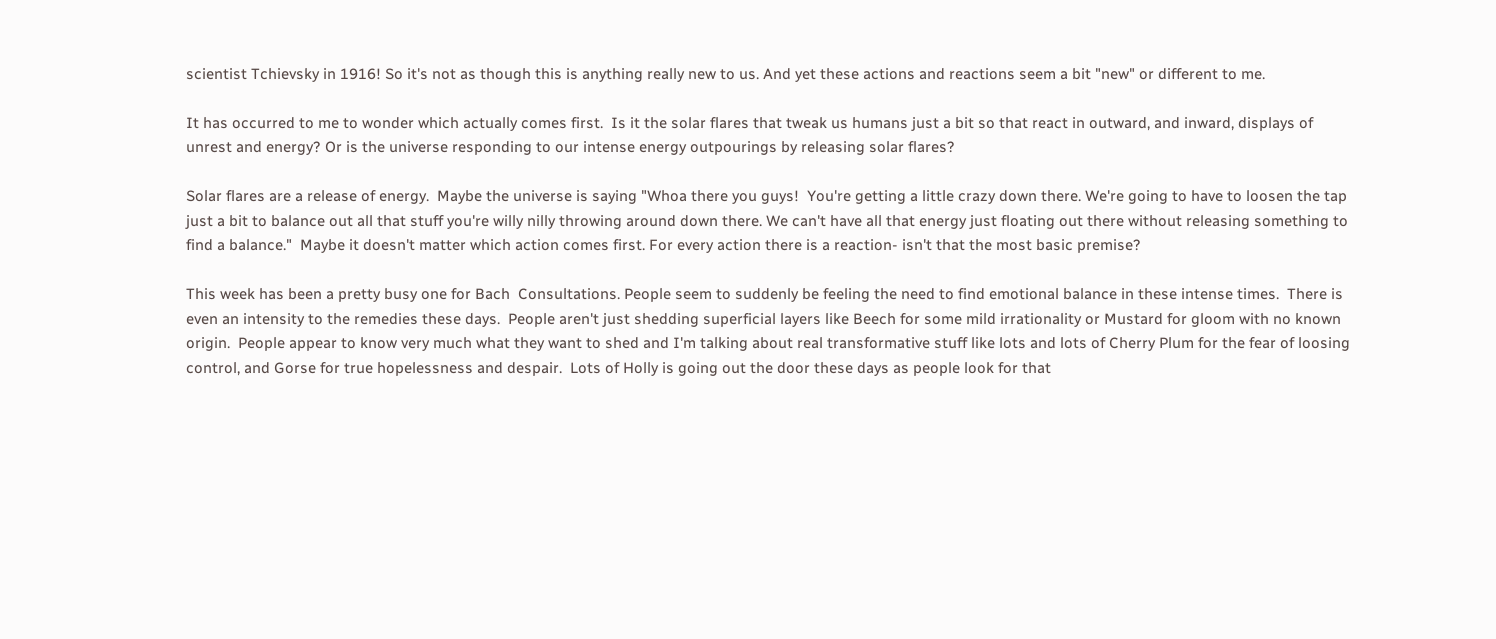scientist Tchievsky in 1916! So it's not as though this is anything really new to us. And yet these actions and reactions seem a bit "new" or different to me.

It has occurred to me to wonder which actually comes first.  Is it the solar flares that tweak us humans just a bit so that react in outward, and inward, displays of unrest and energy? Or is the universe responding to our intense energy outpourings by releasing solar flares?

Solar flares are a release of energy.  Maybe the universe is saying "Whoa there you guys!  You're getting a little crazy down there. We're going to have to loosen the tap just a bit to balance out all that stuff you're willy nilly throwing around down there. We can't have all that energy just floating out there without releasing something to find a balance."  Maybe it doesn't matter which action comes first. For every action there is a reaction- isn't that the most basic premise?

This week has been a pretty busy one for Bach  Consultations. People seem to suddenly be feeling the need to find emotional balance in these intense times.  There is even an intensity to the remedies these days.  People aren't just shedding superficial layers like Beech for some mild irrationality or Mustard for gloom with no known origin.  People appear to know very much what they want to shed and I'm talking about real transformative stuff like lots and lots of Cherry Plum for the fear of loosing control, and Gorse for true hopelessness and despair.  Lots of Holly is going out the door these days as people look for that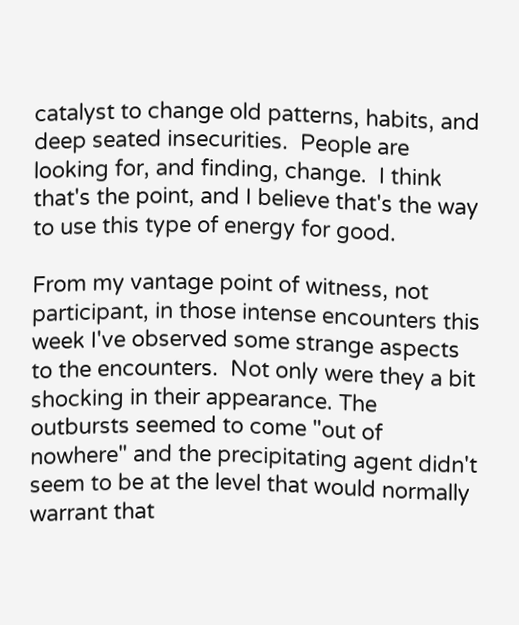catalyst to change old patterns, habits, and deep seated insecurities.  People are looking for, and finding, change.  I think that's the point, and I believe that's the way to use this type of energy for good.

From my vantage point of witness, not participant, in those intense encounters this week I've observed some strange aspects to the encounters.  Not only were they a bit shocking in their appearance. The outbursts seemed to come "out of nowhere" and the precipitating agent didn't seem to be at the level that would normally warrant that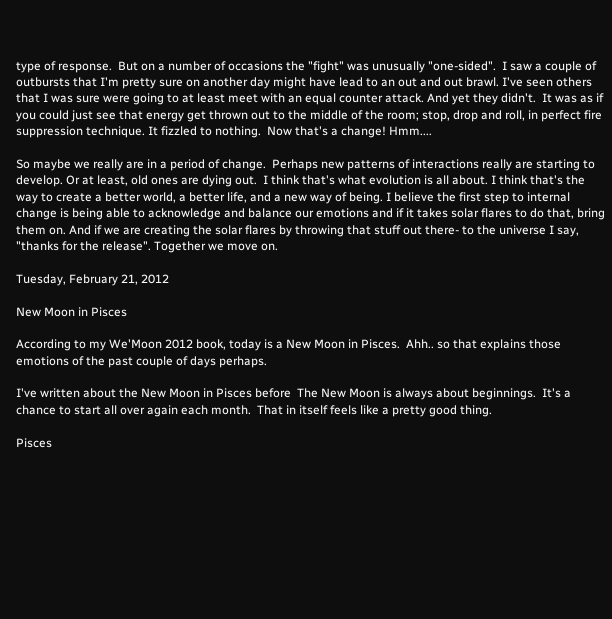type of response.  But on a number of occasions the "fight" was unusually "one-sided".  I saw a couple of outbursts that I'm pretty sure on another day might have lead to an out and out brawl. I've seen others that I was sure were going to at least meet with an equal counter attack. And yet they didn't.  It was as if you could just see that energy get thrown out to the middle of the room; stop, drop and roll, in perfect fire suppression technique. It fizzled to nothing.  Now that's a change! Hmm....

So maybe we really are in a period of change.  Perhaps new patterns of interactions really are starting to develop. Or at least, old ones are dying out.  I think that's what evolution is all about. I think that's the way to create a better world, a better life, and a new way of being. I believe the first step to internal change is being able to acknowledge and balance our emotions and if it takes solar flares to do that, bring them on. And if we are creating the solar flares by throwing that stuff out there- to the universe I say, "thanks for the release". Together we move on.

Tuesday, February 21, 2012

New Moon in Pisces

According to my We'Moon 2012 book, today is a New Moon in Pisces.  Ahh.. so that explains those emotions of the past couple of days perhaps.

I've written about the New Moon in Pisces before  The New Moon is always about beginnings.  It's a chance to start all over again each month.  That in itself feels like a pretty good thing.

Pisces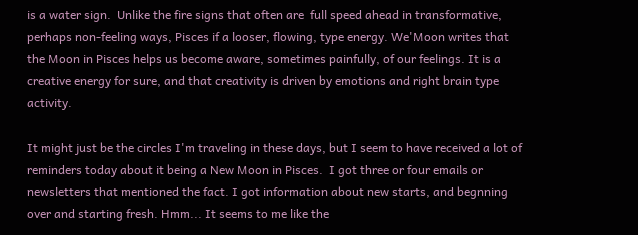is a water sign.  Unlike the fire signs that often are  full speed ahead in transformative, perhaps non-feeling ways, Pisces if a looser, flowing, type energy. We'Moon writes that the Moon in Pisces helps us become aware, sometimes painfully, of our feelings. It is a creative energy for sure, and that creativity is driven by emotions and right brain type activity.

It might just be the circles I'm traveling in these days, but I seem to have received a lot of reminders today about it being a New Moon in Pisces.  I got three or four emails or newsletters that mentioned the fact. I got information about new starts, and begnning over and starting fresh. Hmm... It seems to me like the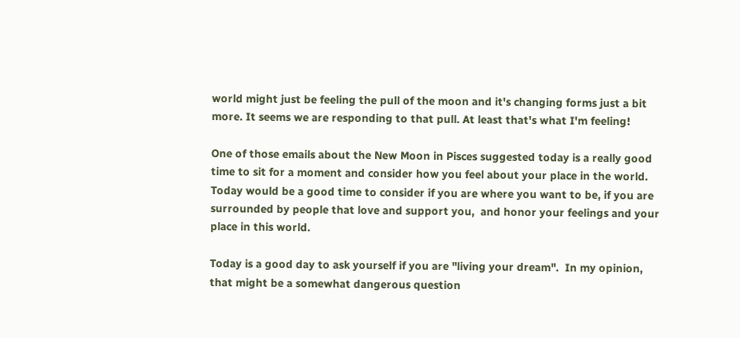world might just be feeling the pull of the moon and it's changing forms just a bit more. It seems we are responding to that pull. At least that's what I'm feeling!

One of those emails about the New Moon in Pisces suggested today is a really good time to sit for a moment and consider how you feel about your place in the world.  Today would be a good time to consider if you are where you want to be, if you are surrounded by people that love and support you,  and honor your feelings and your place in this world.

Today is a good day to ask yourself if you are "living your dream".  In my opinion, that might be a somewhat dangerous question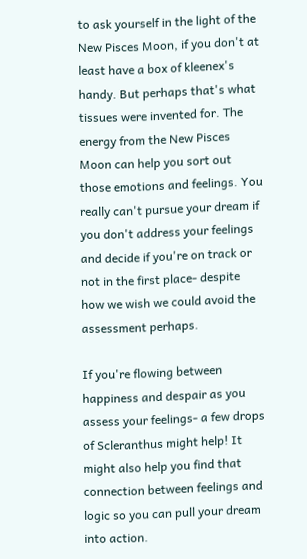to ask yourself in the light of the New Pisces Moon, if you don't at least have a box of kleenex's handy. But perhaps that's what tissues were invented for. The energy from the New Pisces Moon can help you sort out those emotions and feelings. You really can't pursue your dream if you don't address your feelings and decide if you're on track or not in the first place- despite how we wish we could avoid the assessment perhaps.

If you're flowing between happiness and despair as you assess your feelings- a few drops of Scleranthus might help! It might also help you find that connection between feelings and logic so you can pull your dream into action.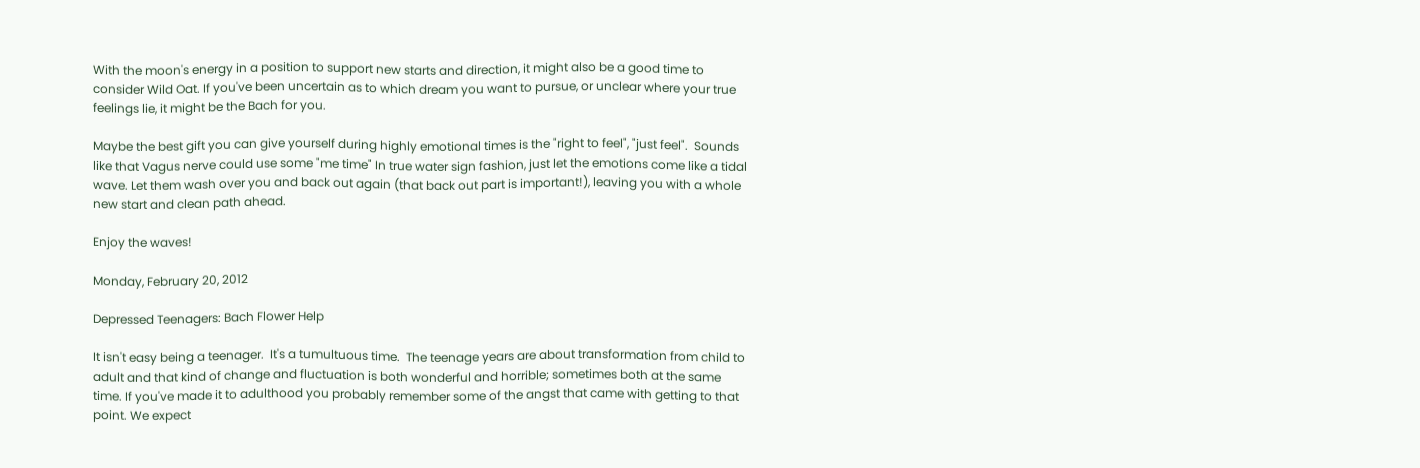With the moon's energy in a position to support new starts and direction, it might also be a good time to consider Wild Oat. If you've been uncertain as to which dream you want to pursue, or unclear where your true feelings lie, it might be the Bach for you.

Maybe the best gift you can give yourself during highly emotional times is the "right to feel", "just feel".  Sounds like that Vagus nerve could use some "me time" In true water sign fashion, just let the emotions come like a tidal wave. Let them wash over you and back out again (that back out part is important!), leaving you with a whole new start and clean path ahead.

Enjoy the waves!

Monday, February 20, 2012

Depressed Teenagers: Bach Flower Help

It isn't easy being a teenager.  It's a tumultuous time.  The teenage years are about transformation from child to adult and that kind of change and fluctuation is both wonderful and horrible; sometimes both at the same time. If you've made it to adulthood you probably remember some of the angst that came with getting to that point. We expect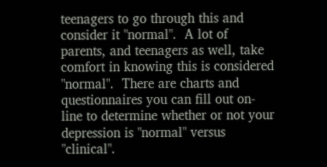teenagers to go through this and consider it "normal".  A lot of parents, and teenagers as well, take comfort in knowing this is considered "normal".  There are charts and questionnaires you can fill out on-line to determine whether or not your depression is "normal" versus "clinical".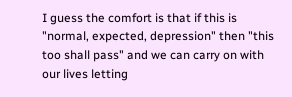I guess the comfort is that if this is "normal, expected, depression" then "this too shall pass" and we can carry on with our lives letting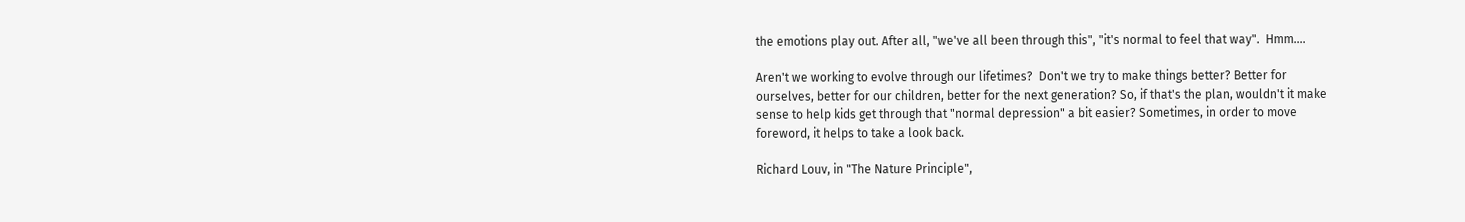the emotions play out. After all, "we've all been through this", "it's normal to feel that way".  Hmm....

Aren't we working to evolve through our lifetimes?  Don't we try to make things better? Better for ourselves, better for our children, better for the next generation? So, if that's the plan, wouldn't it make sense to help kids get through that "normal depression" a bit easier? Sometimes, in order to move foreword, it helps to take a look back.

Richard Louv, in "The Nature Principle",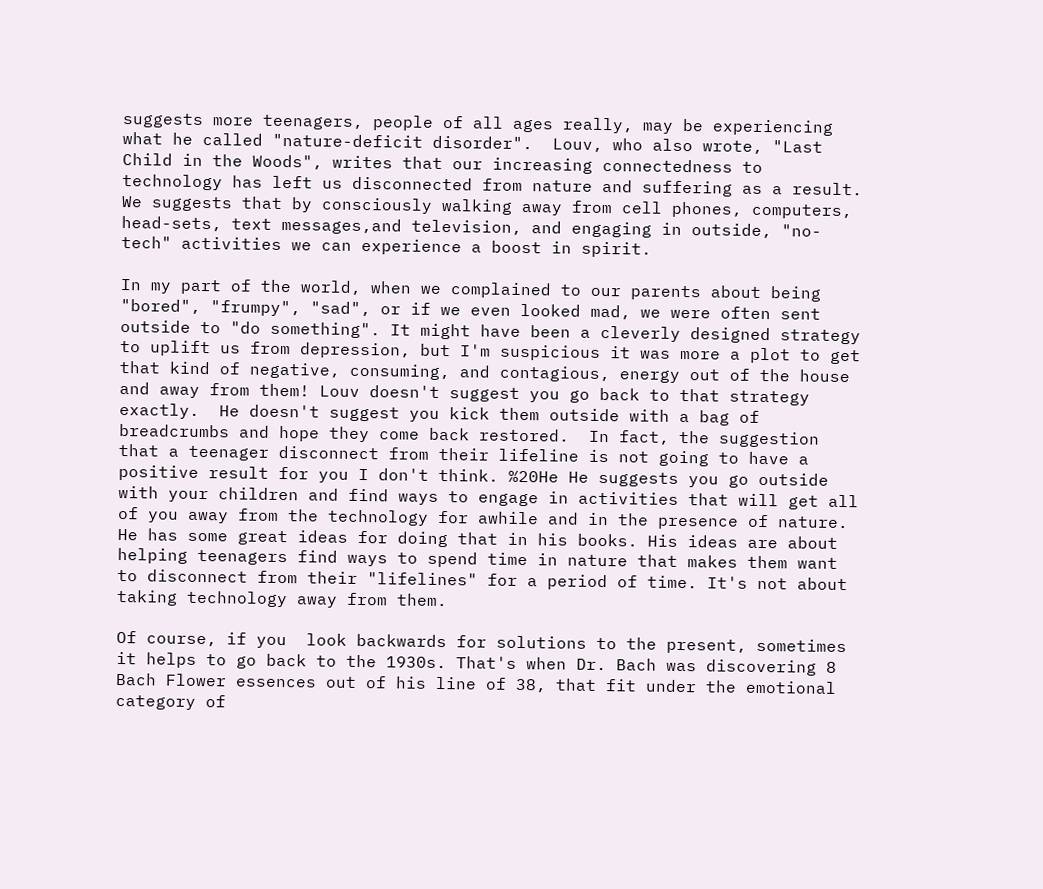suggests more teenagers, people of all ages really, may be experiencing what he called "nature-deficit disorder".  Louv, who also wrote, "Last Child in the Woods", writes that our increasing connectedness to technology has left us disconnected from nature and suffering as a result. We suggests that by consciously walking away from cell phones, computers, head-sets, text messages,and television, and engaging in outside, "no-tech" activities we can experience a boost in spirit.

In my part of the world, when we complained to our parents about being "bored", "frumpy", "sad", or if we even looked mad, we were often sent outside to "do something". It might have been a cleverly designed strategy to uplift us from depression, but I'm suspicious it was more a plot to get that kind of negative, consuming, and contagious, energy out of the house and away from them! Louv doesn't suggest you go back to that strategy exactly.  He doesn't suggest you kick them outside with a bag of breadcrumbs and hope they come back restored.  In fact, the suggestion that a teenager disconnect from their lifeline is not going to have a positive result for you I don't think. %20He He suggests you go outside with your children and find ways to engage in activities that will get all of you away from the technology for awhile and in the presence of nature. He has some great ideas for doing that in his books. His ideas are about helping teenagers find ways to spend time in nature that makes them want to disconnect from their "lifelines" for a period of time. It's not about taking technology away from them.

Of course, if you  look backwards for solutions to the present, sometimes it helps to go back to the 1930s. That's when Dr. Bach was discovering 8 Bach Flower essences out of his line of 38, that fit under the emotional category of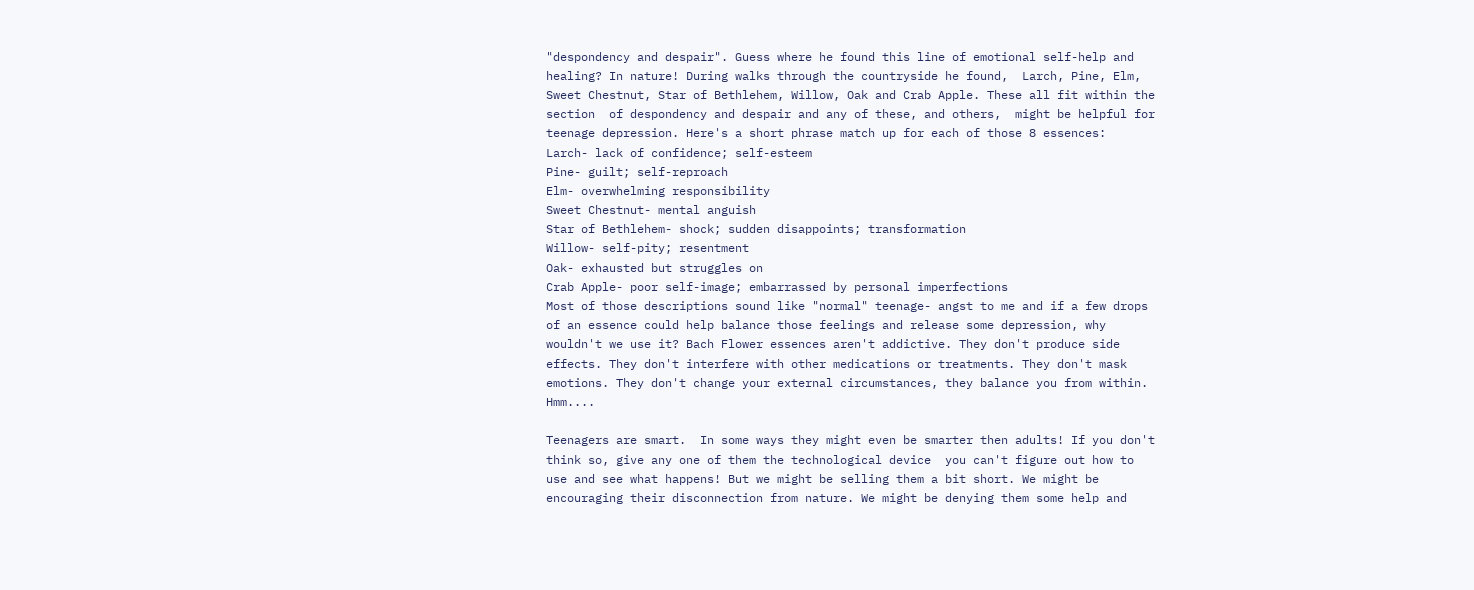"despondency and despair". Guess where he found this line of emotional self-help and healing? In nature! During walks through the countryside he found,  Larch, Pine, Elm, Sweet Chestnut, Star of Bethlehem, Willow, Oak and Crab Apple. These all fit within the section  of despondency and despair and any of these, and others,  might be helpful for teenage depression. Here's a short phrase match up for each of those 8 essences:
Larch- lack of confidence; self-esteem
Pine- guilt; self-reproach
Elm- overwhelming responsibility
Sweet Chestnut- mental anguish
Star of Bethlehem- shock; sudden disappoints; transformation
Willow- self-pity; resentment
Oak- exhausted but struggles on
Crab Apple- poor self-image; embarrassed by personal imperfections
Most of those descriptions sound like "normal" teenage- angst to me and if a few drops of an essence could help balance those feelings and release some depression, why wouldn't we use it? Bach Flower essences aren't addictive. They don't produce side effects. They don't interfere with other medications or treatments. They don't mask emotions. They don't change your external circumstances, they balance you from within. Hmm....

Teenagers are smart.  In some ways they might even be smarter then adults! If you don't think so, give any one of them the technological device  you can't figure out how to use and see what happens! But we might be selling them a bit short. We might be encouraging their disconnection from nature. We might be denying them some help and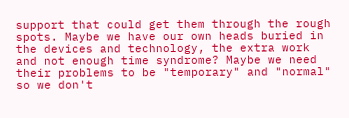support that could get them through the rough spots. Maybe we have our own heads buried in the devices and technology, the extra work and not enough time syndrome? Maybe we need their problems to be "temporary" and "normal" so we don't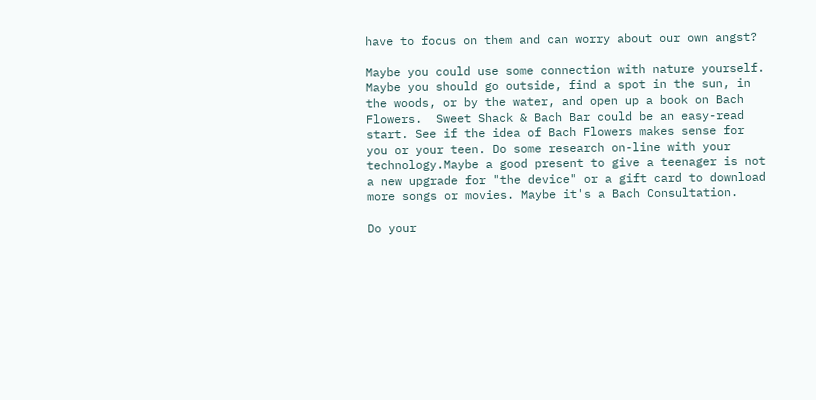have to focus on them and can worry about our own angst?

Maybe you could use some connection with nature yourself. Maybe you should go outside, find a spot in the sun, in the woods, or by the water, and open up a book on Bach Flowers.  Sweet Shack & Bach Bar could be an easy-read start. See if the idea of Bach Flowers makes sense for you or your teen. Do some research on-line with your technology.Maybe a good present to give a teenager is not a new upgrade for "the device" or a gift card to download more songs or movies. Maybe it's a Bach Consultation.

Do your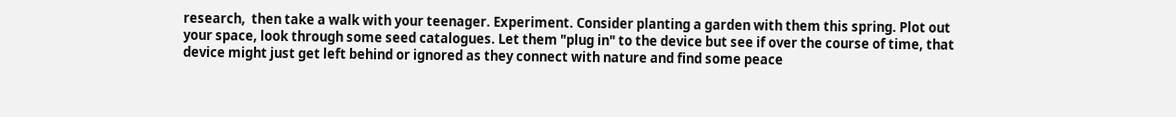research,  then take a walk with your teenager. Experiment. Consider planting a garden with them this spring. Plot out your space, look through some seed catalogues. Let them "plug in" to the device but see if over the course of time, that device might just get left behind or ignored as they connect with nature and find some peace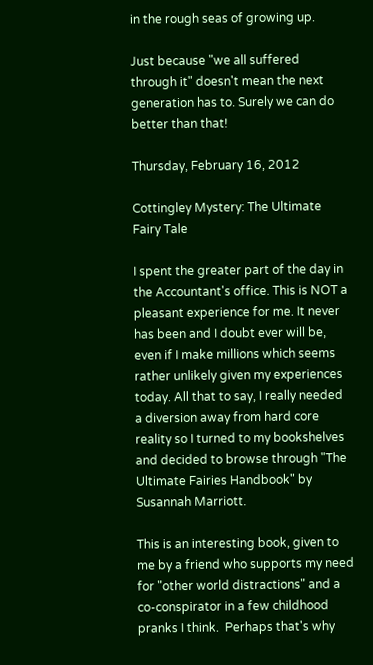in the rough seas of growing up.

Just because "we all suffered through it" doesn't mean the next generation has to. Surely we can do better than that!

Thursday, February 16, 2012

Cottingley Mystery: The Ultimate Fairy Tale

I spent the greater part of the day in the Accountant's office. This is NOT a pleasant experience for me. It never has been and I doubt ever will be, even if I make millions which seems rather unlikely given my experiences today. All that to say, I really needed a diversion away from hard core reality so I turned to my bookshelves and decided to browse through "The Ultimate Fairies Handbook" by Susannah Marriott.

This is an interesting book, given to me by a friend who supports my need for "other world distractions" and a co-conspirator in a few childhood pranks I think.  Perhaps that's why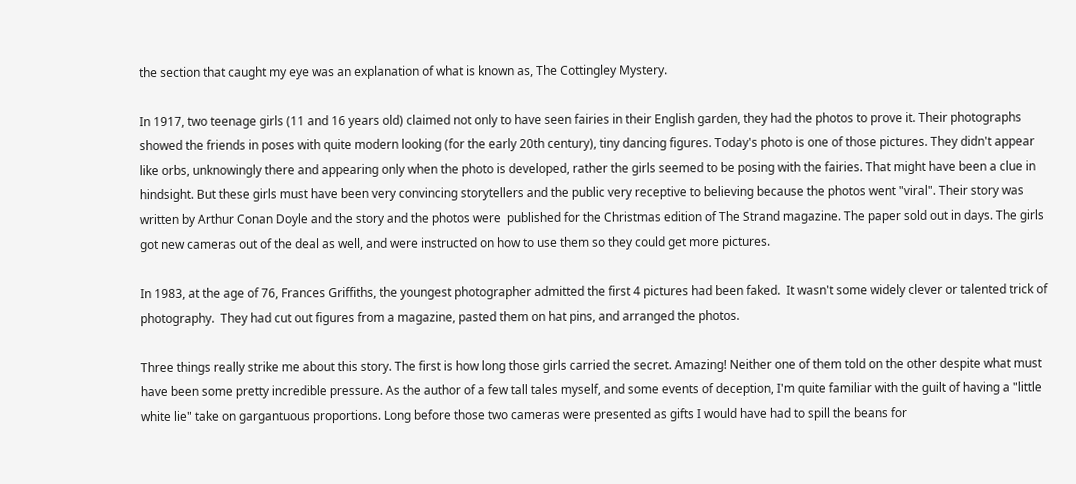the section that caught my eye was an explanation of what is known as, The Cottingley Mystery.

In 1917, two teenage girls (11 and 16 years old) claimed not only to have seen fairies in their English garden, they had the photos to prove it. Their photographs showed the friends in poses with quite modern looking (for the early 20th century), tiny dancing figures. Today's photo is one of those pictures. They didn't appear like orbs, unknowingly there and appearing only when the photo is developed, rather the girls seemed to be posing with the fairies. That might have been a clue in hindsight. But these girls must have been very convincing storytellers and the public very receptive to believing because the photos went "viral". Their story was written by Arthur Conan Doyle and the story and the photos were  published for the Christmas edition of The Strand magazine. The paper sold out in days. The girls got new cameras out of the deal as well, and were instructed on how to use them so they could get more pictures.

In 1983, at the age of 76, Frances Griffiths, the youngest photographer admitted the first 4 pictures had been faked.  It wasn't some widely clever or talented trick of photography.  They had cut out figures from a magazine, pasted them on hat pins, and arranged the photos.

Three things really strike me about this story. The first is how long those girls carried the secret. Amazing! Neither one of them told on the other despite what must have been some pretty incredible pressure. As the author of a few tall tales myself, and some events of deception, I'm quite familiar with the guilt of having a "little white lie" take on gargantuous proportions. Long before those two cameras were presented as gifts I would have had to spill the beans for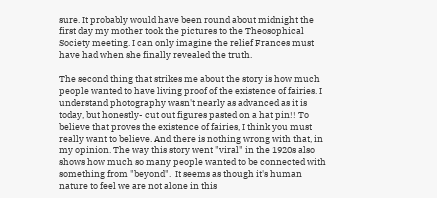sure. It probably would have been round about midnight the first day my mother took the pictures to the Theosophical Society meeting. I can only imagine the relief Frances must have had when she finally revealed the truth.

The second thing that strikes me about the story is how much people wanted to have living proof of the existence of fairies. I understand photography wasn't nearly as advanced as it is today, but honestly- cut out figures pasted on a hat pin!! To believe that proves the existence of fairies, I think you must really want to believe. And there is nothing wrong with that, in my opinion. The way this story went "viral" in the 1920s also shows how much so many people wanted to be connected with something from "beyond".  It seems as though it's human nature to feel we are not alone in this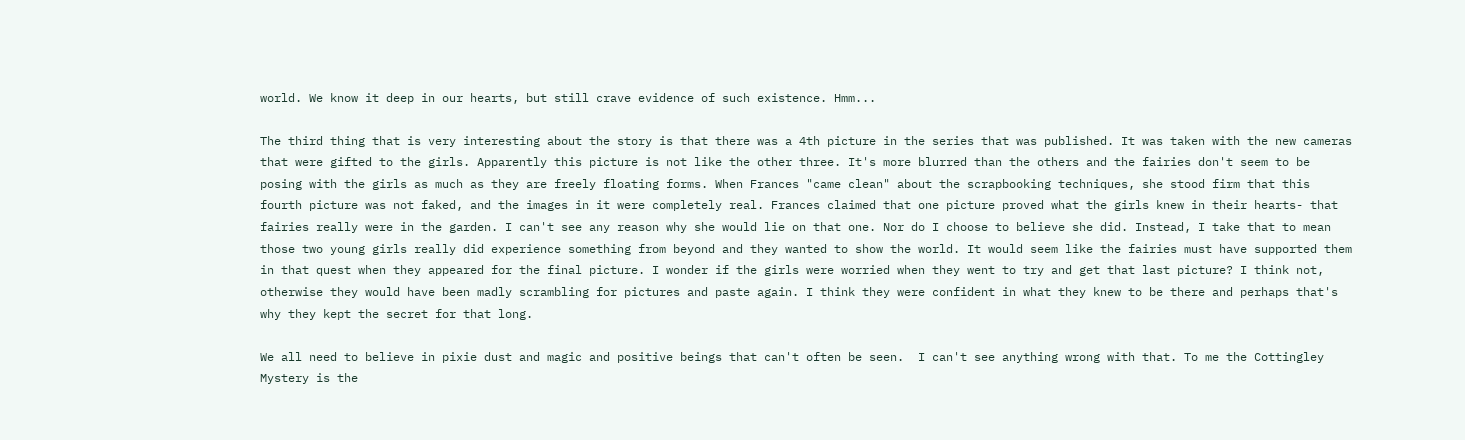world. We know it deep in our hearts, but still crave evidence of such existence. Hmm...

The third thing that is very interesting about the story is that there was a 4th picture in the series that was published. It was taken with the new cameras that were gifted to the girls. Apparently this picture is not like the other three. It's more blurred than the others and the fairies don't seem to be posing with the girls as much as they are freely floating forms. When Frances "came clean" about the scrapbooking techniques, she stood firm that this fourth picture was not faked, and the images in it were completely real. Frances claimed that one picture proved what the girls knew in their hearts- that fairies really were in the garden. I can't see any reason why she would lie on that one. Nor do I choose to believe she did. Instead, I take that to mean  those two young girls really did experience something from beyond and they wanted to show the world. It would seem like the fairies must have supported them in that quest when they appeared for the final picture. I wonder if the girls were worried when they went to try and get that last picture? I think not, otherwise they would have been madly scrambling for pictures and paste again. I think they were confident in what they knew to be there and perhaps that's why they kept the secret for that long.

We all need to believe in pixie dust and magic and positive beings that can't often be seen.  I can't see anything wrong with that. To me the Cottingley Mystery is the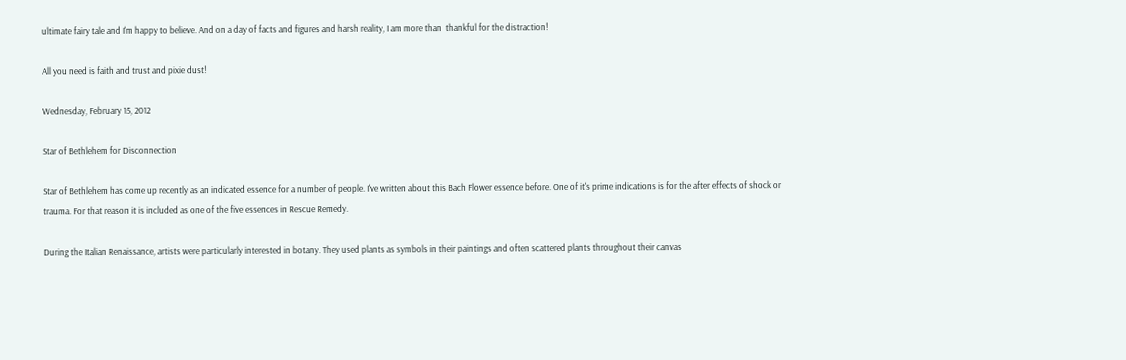ultimate fairy tale and I'm happy to believe. And on a day of facts and figures and harsh reality, I am more than  thankful for the distraction!

All you need is faith and trust and pixie dust!

Wednesday, February 15, 2012

Star of Bethlehem for Disconnection

Star of Bethlehem has come up recently as an indicated essence for a number of people. I've written about this Bach Flower essence before. One of it's prime indications is for the after effects of shock or trauma. For that reason it is included as one of the five essences in Rescue Remedy.

During the Italian Renaissance, artists were particularly interested in botany. They used plants as symbols in their paintings and often scattered plants throughout their canvas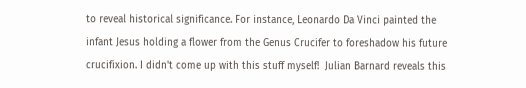to reveal historical significance. For instance, Leonardo Da Vinci painted the infant Jesus holding a flower from the Genus Crucifer to foreshadow his future crucifixion. I didn't come up with this stuff myself!  Julian Barnard reveals this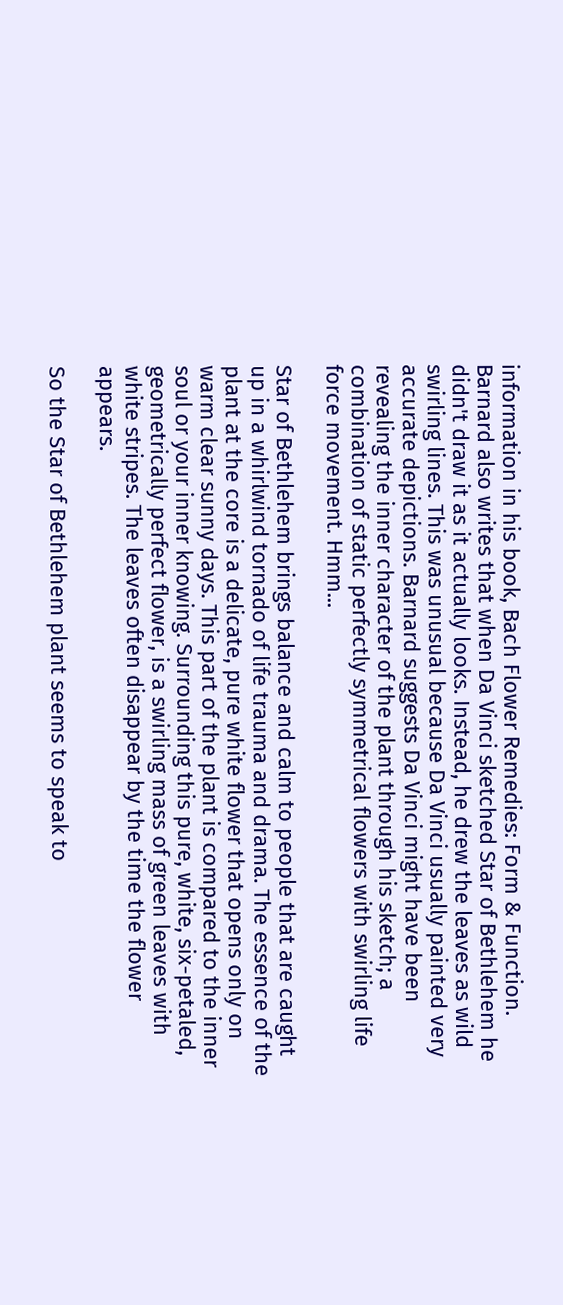information in his book, Bach Flower Remedies: Form & Function.  Barnard also writes that when Da Vinci sketched Star of Bethlehem he didn't draw it as it actually looks. Instead, he drew the leaves as wild swirling lines. This was unusual because Da Vinci usually painted very accurate depictions. Barnard suggests Da Vinci might have been revealing the inner character of the plant through his sketch; a combination of static perfectly symmetrical flowers with swirling life force movement. Hmm...

Star of Bethlehem brings balance and calm to people that are caught up in a whirlwind tornado of life trauma and drama. The essence of the plant at the core is a delicate, pure white flower that opens only on warm clear sunny days. This part of the plant is compared to the inner soul or your inner knowing. Surrounding this pure, white, six-petaled, geometrically perfect flower, is a swirling mass of green leaves with white stripes. The leaves often disappear by the time the flower appears.

So the Star of Bethlehem plant seems to speak to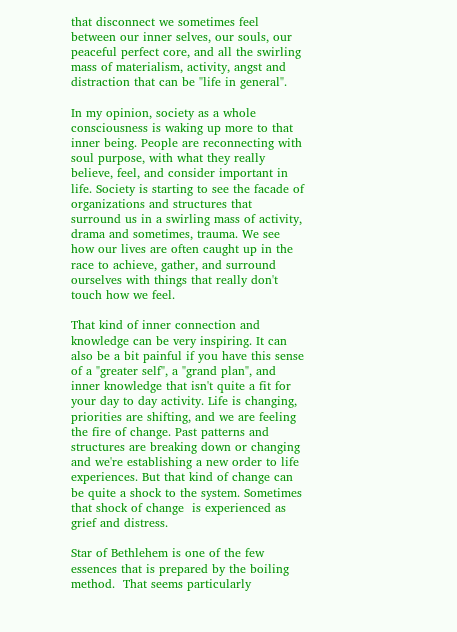that disconnect we sometimes feel between our inner selves, our souls, our peaceful perfect core, and all the swirling mass of materialism, activity, angst and distraction that can be "life in general".

In my opinion, society as a whole consciousness is waking up more to that inner being. People are reconnecting with soul purpose, with what they really believe, feel, and consider important in life. Society is starting to see the facade of organizations and structures that surround us in a swirling mass of activity, drama and sometimes, trauma. We see how our lives are often caught up in the race to achieve, gather, and surround ourselves with things that really don't touch how we feel.

That kind of inner connection and knowledge can be very inspiring. It can also be a bit painful if you have this sense of a "greater self", a "grand plan", and inner knowledge that isn't quite a fit for your day to day activity. Life is changing, priorities are shifting, and we are feeling the fire of change. Past patterns and structures are breaking down or changing and we're establishing a new order to life experiences. But that kind of change can be quite a shock to the system. Sometimes that shock of change  is experienced as grief and distress.

Star of Bethlehem is one of the few essences that is prepared by the boiling method.  That seems particularly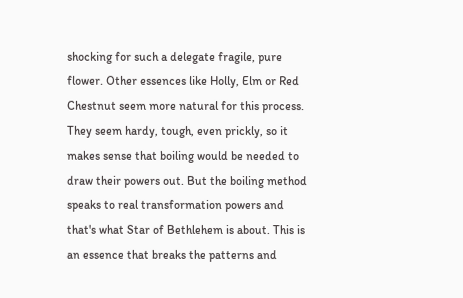shocking for such a delegate fragile, pure flower. Other essences like Holly, Elm or Red Chestnut seem more natural for this process. They seem hardy, tough, even prickly, so it makes sense that boiling would be needed to draw their powers out. But the boiling method speaks to real transformation powers and that's what Star of Bethlehem is about. This is an essence that breaks the patterns and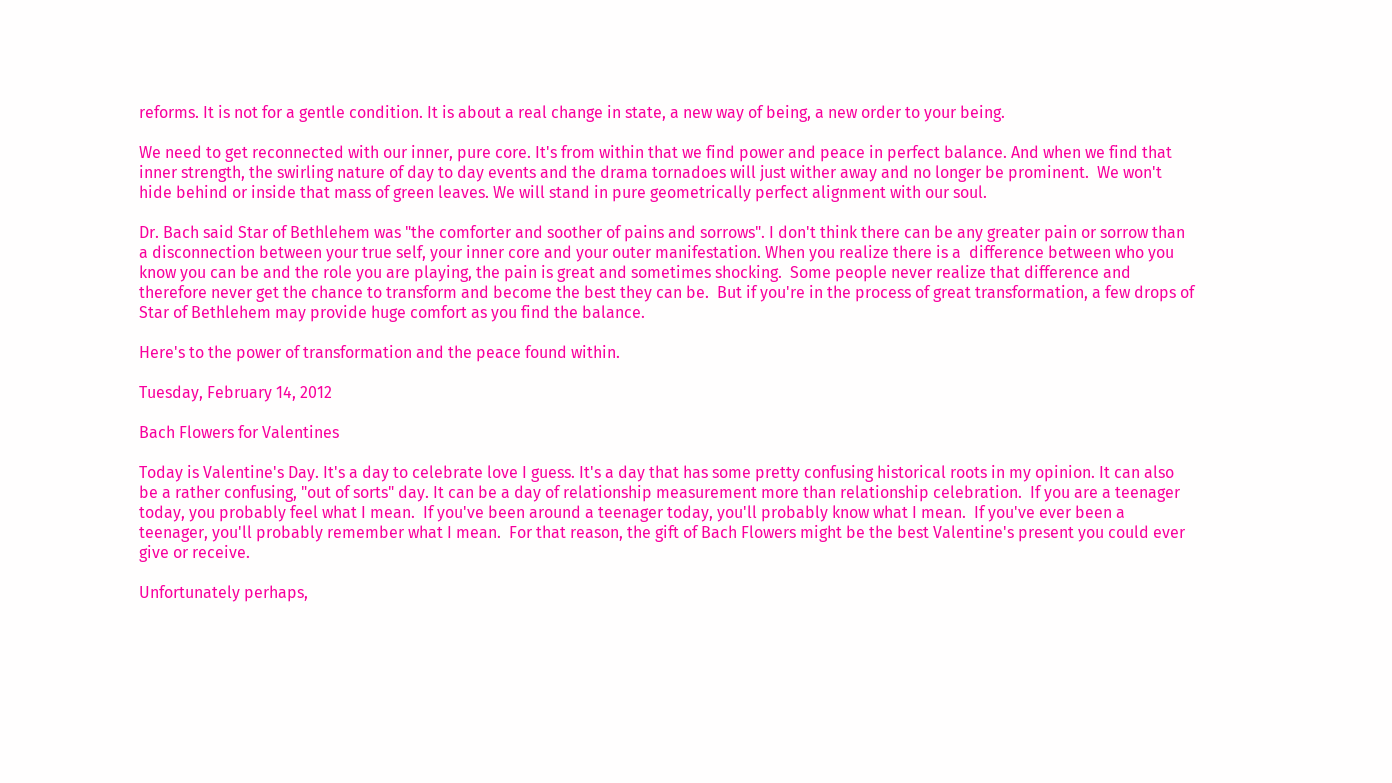reforms. It is not for a gentle condition. It is about a real change in state, a new way of being, a new order to your being.

We need to get reconnected with our inner, pure core. It's from within that we find power and peace in perfect balance. And when we find that inner strength, the swirling nature of day to day events and the drama tornadoes will just wither away and no longer be prominent.  We won't hide behind or inside that mass of green leaves. We will stand in pure geometrically perfect alignment with our soul.

Dr. Bach said Star of Bethlehem was "the comforter and soother of pains and sorrows". I don't think there can be any greater pain or sorrow than a disconnection between your true self, your inner core and your outer manifestation. When you realize there is a  difference between who you know you can be and the role you are playing, the pain is great and sometimes shocking.  Some people never realize that difference and therefore never get the chance to transform and become the best they can be.  But if you're in the process of great transformation, a few drops of Star of Bethlehem may provide huge comfort as you find the balance.

Here's to the power of transformation and the peace found within.

Tuesday, February 14, 2012

Bach Flowers for Valentines

Today is Valentine's Day. It's a day to celebrate love I guess. It's a day that has some pretty confusing historical roots in my opinion. It can also be a rather confusing, "out of sorts" day. It can be a day of relationship measurement more than relationship celebration.  If you are a teenager today, you probably feel what I mean.  If you've been around a teenager today, you'll probably know what I mean.  If you've ever been a teenager, you'll probably remember what I mean.  For that reason, the gift of Bach Flowers might be the best Valentine's present you could ever give or receive.

Unfortunately perhaps,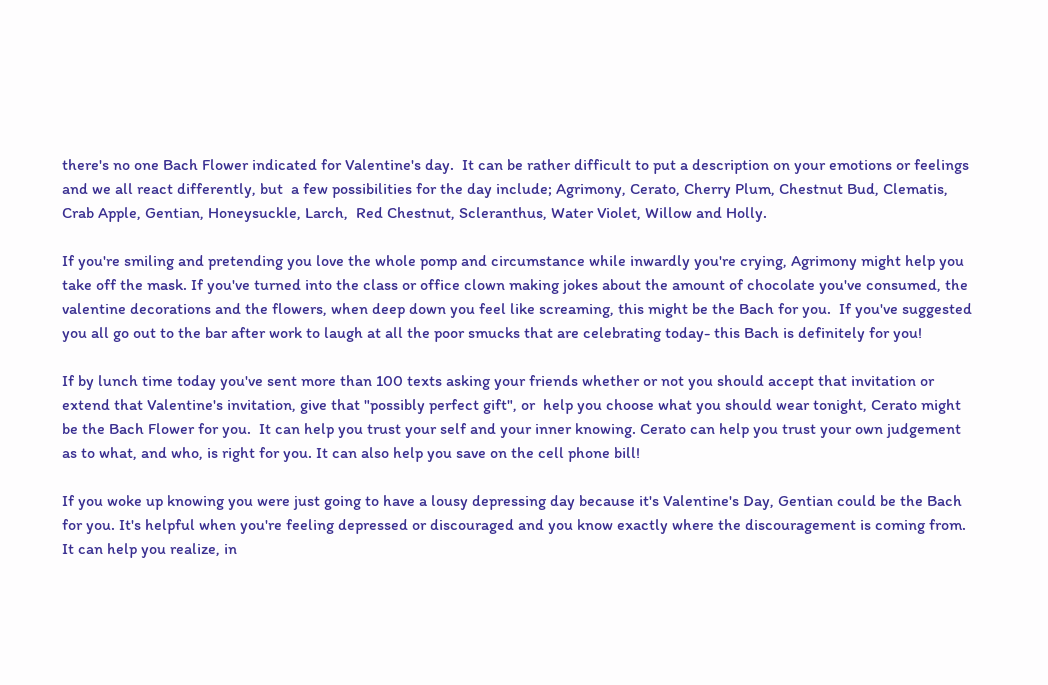there's no one Bach Flower indicated for Valentine's day.  It can be rather difficult to put a description on your emotions or feelings and we all react differently, but  a few possibilities for the day include; Agrimony, Cerato, Cherry Plum, Chestnut Bud, Clematis, Crab Apple, Gentian, Honeysuckle, Larch,  Red Chestnut, Scleranthus, Water Violet, Willow and Holly.

If you're smiling and pretending you love the whole pomp and circumstance while inwardly you're crying, Agrimony might help you take off the mask. If you've turned into the class or office clown making jokes about the amount of chocolate you've consumed, the valentine decorations and the flowers, when deep down you feel like screaming, this might be the Bach for you.  If you've suggested you all go out to the bar after work to laugh at all the poor smucks that are celebrating today- this Bach is definitely for you!

If by lunch time today you've sent more than 100 texts asking your friends whether or not you should accept that invitation or extend that Valentine's invitation, give that "possibly perfect gift", or  help you choose what you should wear tonight, Cerato might be the Bach Flower for you.  It can help you trust your self and your inner knowing. Cerato can help you trust your own judgement as to what, and who, is right for you. It can also help you save on the cell phone bill!

If you woke up knowing you were just going to have a lousy depressing day because it's Valentine's Day, Gentian could be the Bach for you. It's helpful when you're feeling depressed or discouraged and you know exactly where the discouragement is coming from. It can help you realize, in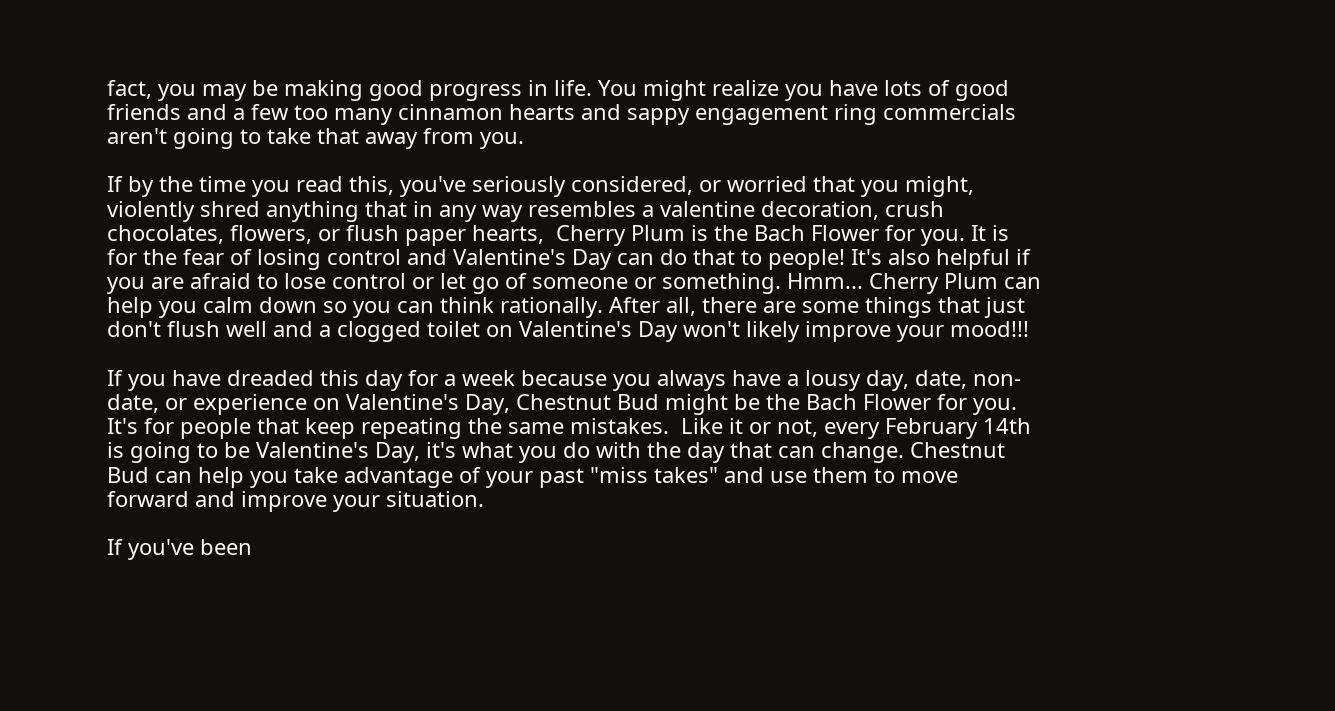fact, you may be making good progress in life. You might realize you have lots of good friends and a few too many cinnamon hearts and sappy engagement ring commercials aren't going to take that away from you.

If by the time you read this, you've seriously considered, or worried that you might, violently shred anything that in any way resembles a valentine decoration, crush chocolates, flowers, or flush paper hearts,  Cherry Plum is the Bach Flower for you. It is for the fear of losing control and Valentine's Day can do that to people! It's also helpful if you are afraid to lose control or let go of someone or something. Hmm... Cherry Plum can help you calm down so you can think rationally. After all, there are some things that just don't flush well and a clogged toilet on Valentine's Day won't likely improve your mood!!!

If you have dreaded this day for a week because you always have a lousy day, date, non-date, or experience on Valentine's Day, Chestnut Bud might be the Bach Flower for you. It's for people that keep repeating the same mistakes.  Like it or not, every February 14th is going to be Valentine's Day, it's what you do with the day that can change. Chestnut Bud can help you take advantage of your past "miss takes" and use them to move forward and improve your situation.

If you've been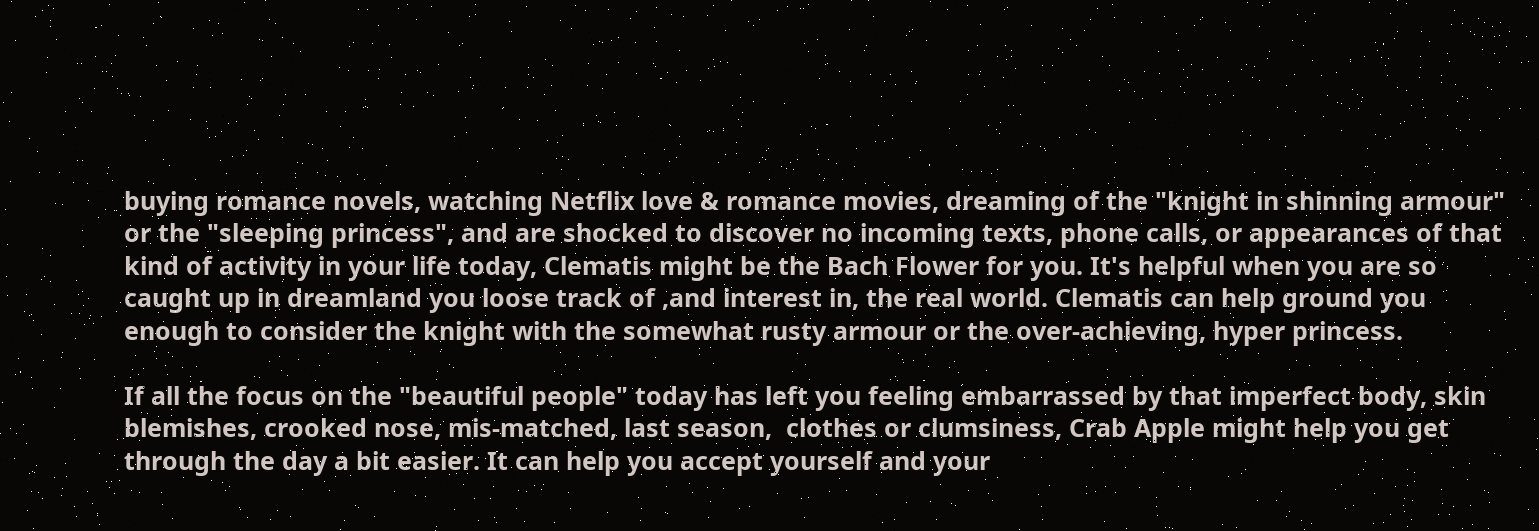buying romance novels, watching Netflix love & romance movies, dreaming of the "knight in shinning armour" or the "sleeping princess", and are shocked to discover no incoming texts, phone calls, or appearances of that kind of activity in your life today, Clematis might be the Bach Flower for you. It's helpful when you are so caught up in dreamland you loose track of ,and interest in, the real world. Clematis can help ground you enough to consider the knight with the somewhat rusty armour or the over-achieving, hyper princess.

If all the focus on the "beautiful people" today has left you feeling embarrassed by that imperfect body, skin blemishes, crooked nose, mis-matched, last season,  clothes or clumsiness, Crab Apple might help you get through the day a bit easier. It can help you accept yourself and your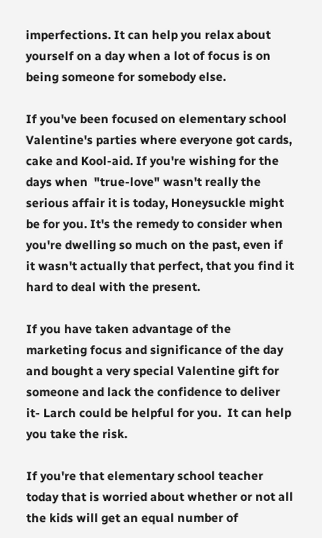imperfections. It can help you relax about yourself on a day when a lot of focus is on being someone for somebody else.

If you've been focused on elementary school Valentine's parties where everyone got cards, cake and Kool-aid. If you're wishing for the days when  "true-love" wasn't really the serious affair it is today, Honeysuckle might be for you. It's the remedy to consider when you're dwelling so much on the past, even if it wasn't actually that perfect, that you find it hard to deal with the present.

If you have taken advantage of the marketing focus and significance of the day and bought a very special Valentine gift for someone and lack the confidence to deliver it- Larch could be helpful for you.  It can help you take the risk.

If you're that elementary school teacher today that is worried about whether or not all the kids will get an equal number of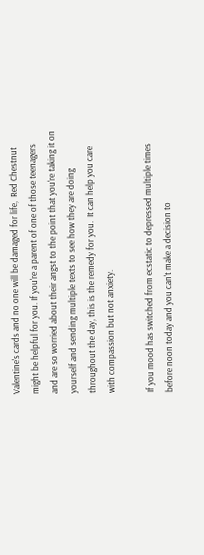Valentine's cards and no one will be damaged for life,  Red Chestnut might be helpful for you. If you're a parent of one of those teenagers and are so worried about their angst to the point that you're taking it on yourself and sending multiple texts to see how they are doing throughout the day, this is the remedy for you.  It can help you care with compassion but not anxiety.

If you mood has switched from ecstatic to depressed multiple times before noon today and you can't make a decision to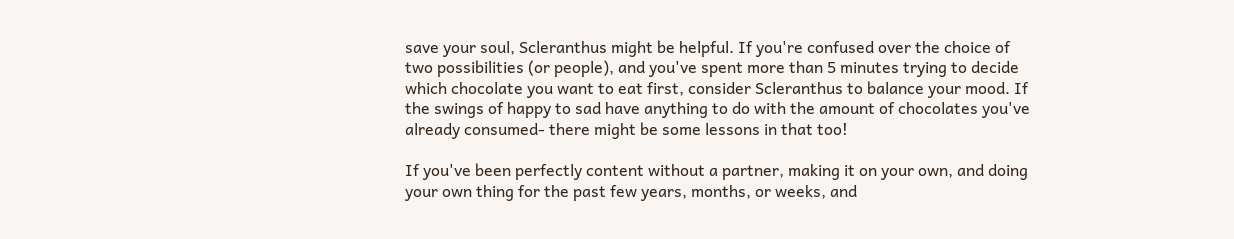save your soul, Scleranthus might be helpful. If you're confused over the choice of two possibilities (or people), and you've spent more than 5 minutes trying to decide which chocolate you want to eat first, consider Scleranthus to balance your mood. If the swings of happy to sad have anything to do with the amount of chocolates you've already consumed- there might be some lessons in that too!

If you've been perfectly content without a partner, making it on your own, and doing your own thing for the past few years, months, or weeks, and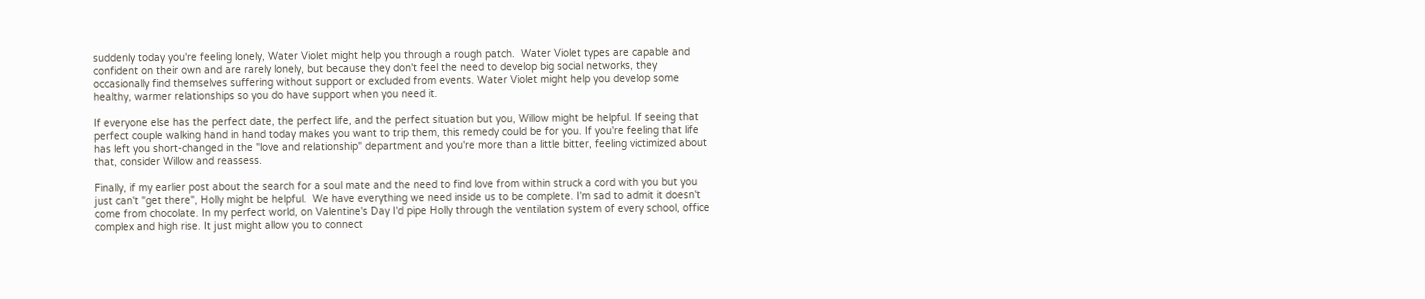suddenly today you're feeling lonely, Water Violet might help you through a rough patch.  Water Violet types are capable and confident on their own and are rarely lonely, but because they don't feel the need to develop big social networks, they occasionally find themselves suffering without support or excluded from events. Water Violet might help you develop some healthy, warmer relationships so you do have support when you need it.

If everyone else has the perfect date, the perfect life, and the perfect situation but you, Willow might be helpful. If seeing that perfect couple walking hand in hand today makes you want to trip them, this remedy could be for you. If you're feeling that life has left you short-changed in the "love and relationship" department and you're more than a little bitter, feeling victimized about that, consider Willow and reassess.

Finally, if my earlier post about the search for a soul mate and the need to find love from within struck a cord with you but you just can't "get there", Holly might be helpful.  We have everything we need inside us to be complete. I'm sad to admit it doesn't come from chocolate. In my perfect world, on Valentine's Day I'd pipe Holly through the ventilation system of every school, office complex and high rise. It just might allow you to connect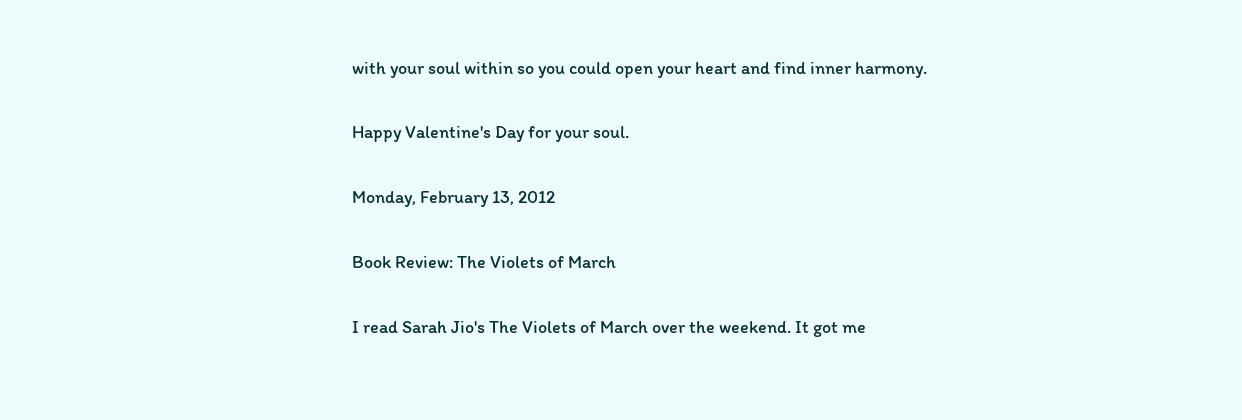with your soul within so you could open your heart and find inner harmony.

Happy Valentine's Day for your soul.

Monday, February 13, 2012

Book Review: The Violets of March

I read Sarah Jio's The Violets of March over the weekend. It got me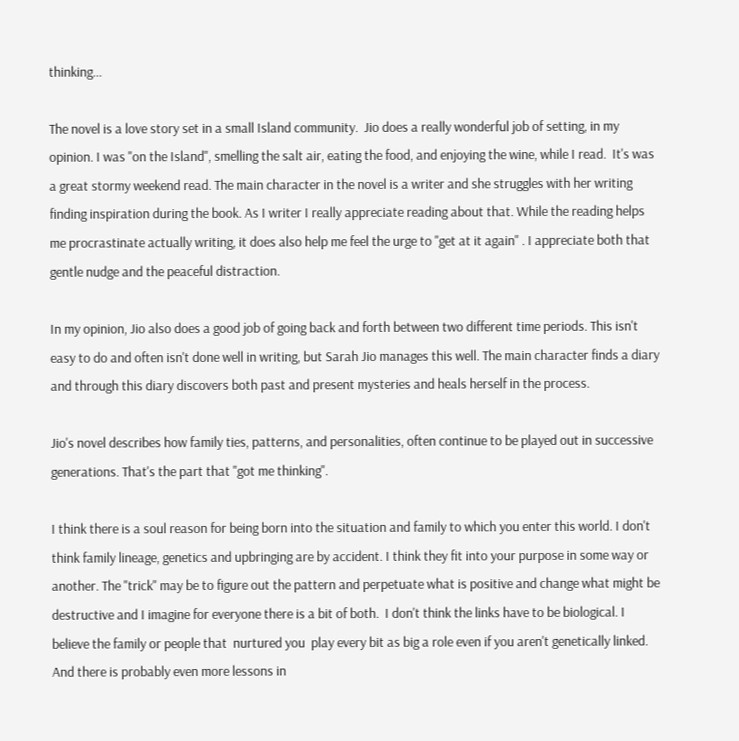thinking...

The novel is a love story set in a small Island community.  Jio does a really wonderful job of setting, in my opinion. I was "on the Island", smelling the salt air, eating the food, and enjoying the wine, while I read.  It's was a great stormy weekend read. The main character in the novel is a writer and she struggles with her writing finding inspiration during the book. As I writer I really appreciate reading about that. While the reading helps me procrastinate actually writing, it does also help me feel the urge to "get at it again" . I appreciate both that gentle nudge and the peaceful distraction.

In my opinion, Jio also does a good job of going back and forth between two different time periods. This isn't easy to do and often isn't done well in writing, but Sarah Jio manages this well. The main character finds a diary and through this diary discovers both past and present mysteries and heals herself in the process.

Jio's novel describes how family ties, patterns, and personalities, often continue to be played out in successive generations. That's the part that "got me thinking".

I think there is a soul reason for being born into the situation and family to which you enter this world. I don't think family lineage, genetics and upbringing are by accident. I think they fit into your purpose in some way or another. The "trick" may be to figure out the pattern and perpetuate what is positive and change what might be destructive and I imagine for everyone there is a bit of both.  I don't think the links have to be biological. I believe the family or people that  nurtured you  play every bit as big a role even if you aren't genetically linked. And there is probably even more lessons in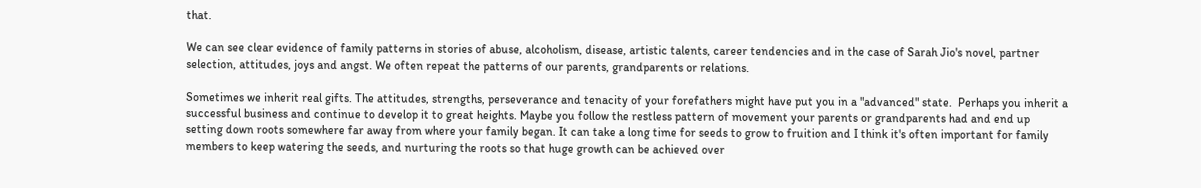that.

We can see clear evidence of family patterns in stories of abuse, alcoholism, disease, artistic talents, career tendencies and in the case of Sarah Jio's novel, partner selection, attitudes, joys and angst. We often repeat the patterns of our parents, grandparents or relations.

Sometimes we inherit real gifts. The attitudes, strengths, perseverance and tenacity of your forefathers might have put you in a "advanced" state.  Perhaps you inherit a successful business and continue to develop it to great heights. Maybe you follow the restless pattern of movement your parents or grandparents had and end up setting down roots somewhere far away from where your family began. It can take a long time for seeds to grow to fruition and I think it's often important for family members to keep watering the seeds, and nurturing the roots so that huge growth can be achieved over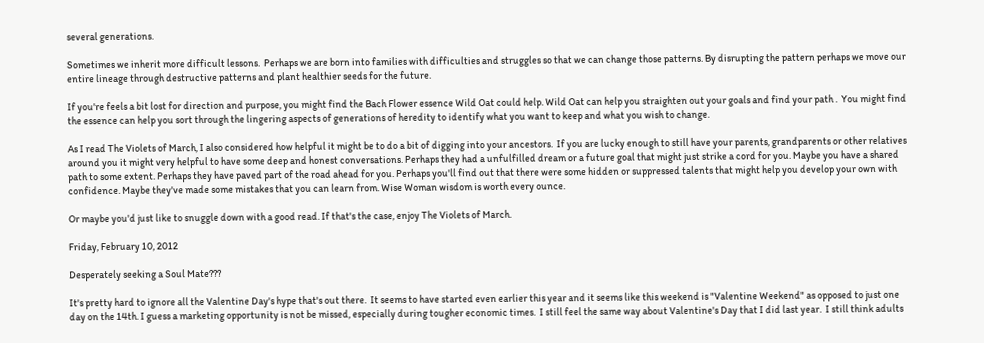several generations.

Sometimes we inherit more difficult lessons.  Perhaps we are born into families with difficulties and struggles so that we can change those patterns. By disrupting the pattern perhaps we move our entire lineage through destructive patterns and plant healthier seeds for the future.

If you're feels a bit lost for direction and purpose, you might find the Bach Flower essence Wild Oat could help. Wild Oat can help you straighten out your goals and find your path .  You might find the essence can help you sort through the lingering aspects of generations of heredity to identify what you want to keep and what you wish to change.

As I read The Violets of March, I also considered how helpful it might be to do a bit of digging into your ancestors.  If you are lucky enough to still have your parents, grandparents or other relatives around you it might very helpful to have some deep and honest conversations. Perhaps they had a unfulfilled dream or a future goal that might just strike a cord for you. Maybe you have a shared path to some extent. Perhaps they have paved part of the road ahead for you. Perhaps you'll find out that there were some hidden or suppressed talents that might help you develop your own with confidence. Maybe they've made some mistakes that you can learn from. Wise Woman wisdom is worth every ounce.

Or maybe you'd just like to snuggle down with a good read. If that's the case, enjoy The Violets of March.

Friday, February 10, 2012

Desperately seeking a Soul Mate???

It's pretty hard to ignore all the Valentine Day's hype that's out there.  It seems to have started even earlier this year and it seems like this weekend is "Valentine Weekend" as opposed to just one day on the 14th. I guess a marketing opportunity is not be missed, especially during tougher economic times.  I still feel the same way about Valentine's Day that I did last year.  I still think adults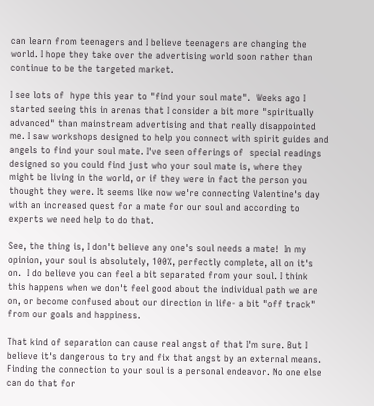can learn from teenagers and I believe teenagers are changing the world. I hope they take over the advertising world soon rather than continue to be the targeted market.

I see lots of  hype this year to "find your soul mate".  Weeks ago I started seeing this in arenas that I consider a bit more "spiritually advanced" than mainstream advertising and that really disappointed me. I saw workshops designed to help you connect with spirit guides and angels to find your soul mate. I've seen offerings of  special readings designed so you could find just who your soul mate is, where they might be living in the world, or if they were in fact the person you thought they were. It seems like now we're connecting Valentine's day with an increased quest for a mate for our soul and according to experts we need help to do that.

See, the thing is, I don't believe any one's soul needs a mate!  In my opinion, your soul is absolutely, 100%, perfectly complete, all on it's on.  I do believe you can feel a bit separated from your soul. I think this happens when we don't feel good about the individual path we are on, or become confused about our direction in life- a bit "off track" from our goals and happiness.

That kind of separation can cause real angst of that I'm sure. But I believe it's dangerous to try and fix that angst by an external means. Finding the connection to your soul is a personal endeavor. No one else can do that for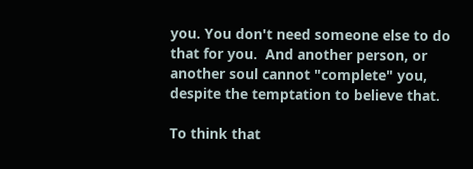you. You don't need someone else to do that for you.  And another person, or another soul cannot "complete" you, despite the temptation to believe that.

To think that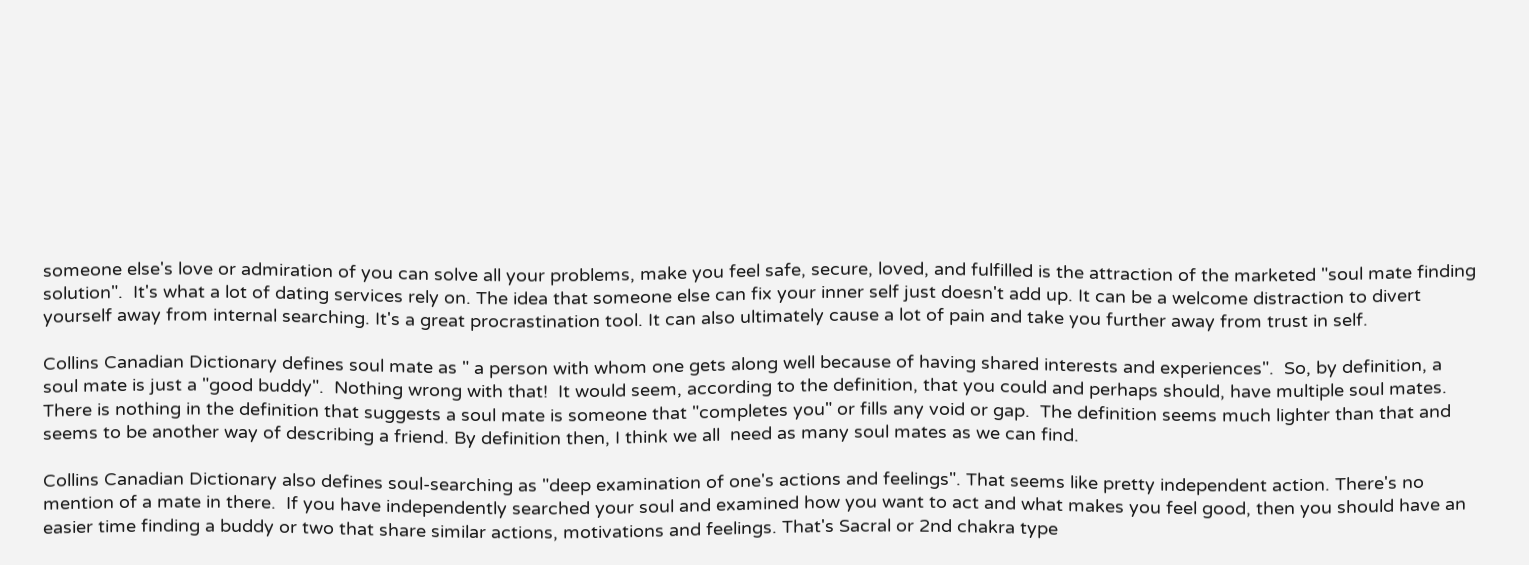someone else's love or admiration of you can solve all your problems, make you feel safe, secure, loved, and fulfilled is the attraction of the marketed "soul mate finding solution".  It's what a lot of dating services rely on. The idea that someone else can fix your inner self just doesn't add up. It can be a welcome distraction to divert yourself away from internal searching. It's a great procrastination tool. It can also ultimately cause a lot of pain and take you further away from trust in self.

Collins Canadian Dictionary defines soul mate as " a person with whom one gets along well because of having shared interests and experiences".  So, by definition, a soul mate is just a "good buddy".  Nothing wrong with that!  It would seem, according to the definition, that you could and perhaps should, have multiple soul mates. There is nothing in the definition that suggests a soul mate is someone that "completes you" or fills any void or gap.  The definition seems much lighter than that and seems to be another way of describing a friend. By definition then, I think we all  need as many soul mates as we can find.

Collins Canadian Dictionary also defines soul-searching as "deep examination of one's actions and feelings". That seems like pretty independent action. There's no mention of a mate in there.  If you have independently searched your soul and examined how you want to act and what makes you feel good, then you should have an easier time finding a buddy or two that share similar actions, motivations and feelings. That's Sacral or 2nd chakra type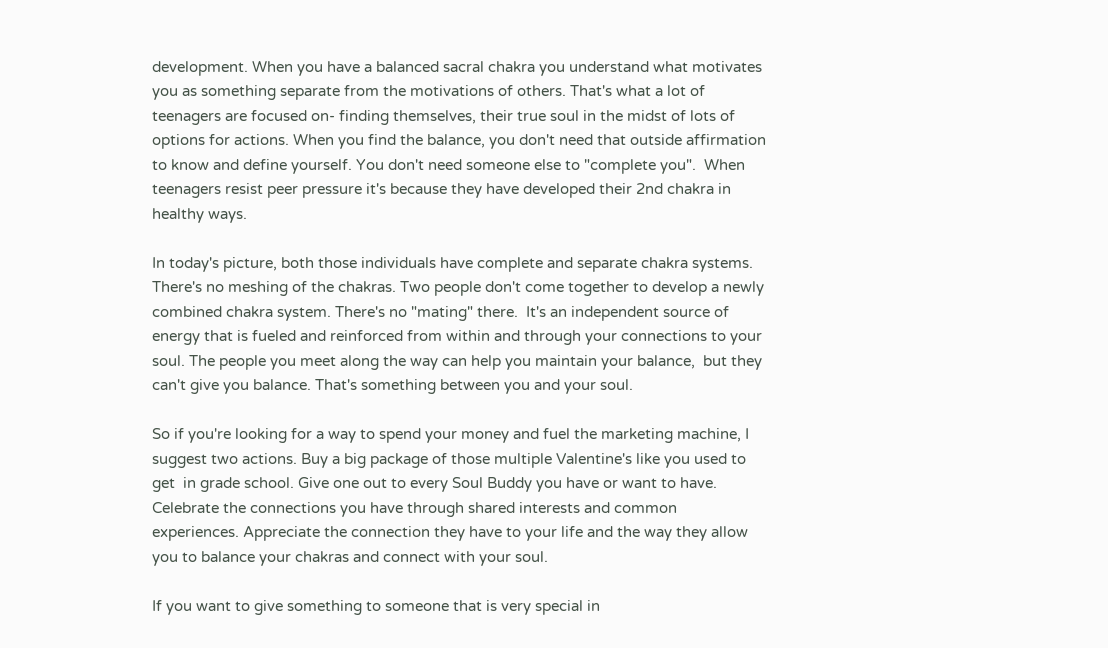development. When you have a balanced sacral chakra you understand what motivates you as something separate from the motivations of others. That's what a lot of teenagers are focused on- finding themselves, their true soul in the midst of lots of options for actions. When you find the balance, you don't need that outside affirmation to know and define yourself. You don't need someone else to "complete you".  When teenagers resist peer pressure it's because they have developed their 2nd chakra in healthy ways.

In today's picture, both those individuals have complete and separate chakra systems. There's no meshing of the chakras. Two people don't come together to develop a newly combined chakra system. There's no "mating" there.  It's an independent source of energy that is fueled and reinforced from within and through your connections to your soul. The people you meet along the way can help you maintain your balance,  but they can't give you balance. That's something between you and your soul.

So if you're looking for a way to spend your money and fuel the marketing machine, I suggest two actions. Buy a big package of those multiple Valentine's like you used to get  in grade school. Give one out to every Soul Buddy you have or want to have. Celebrate the connections you have through shared interests and common experiences. Appreciate the connection they have to your life and the way they allow you to balance your chakras and connect with your soul.

If you want to give something to someone that is very special in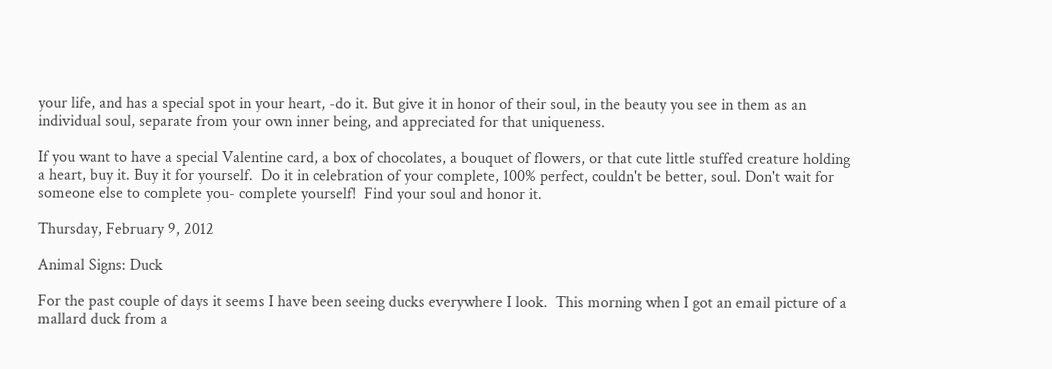your life, and has a special spot in your heart, -do it. But give it in honor of their soul, in the beauty you see in them as an individual soul, separate from your own inner being, and appreciated for that uniqueness.

If you want to have a special Valentine card, a box of chocolates, a bouquet of flowers, or that cute little stuffed creature holding a heart, buy it. Buy it for yourself.  Do it in celebration of your complete, 100% perfect, couldn't be better, soul. Don't wait for someone else to complete you- complete yourself!  Find your soul and honor it.

Thursday, February 9, 2012

Animal Signs: Duck

For the past couple of days it seems I have been seeing ducks everywhere I look.  This morning when I got an email picture of a mallard duck from a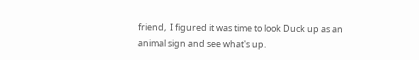friend,  I figured it was time to look Duck up as an animal sign and see what's up.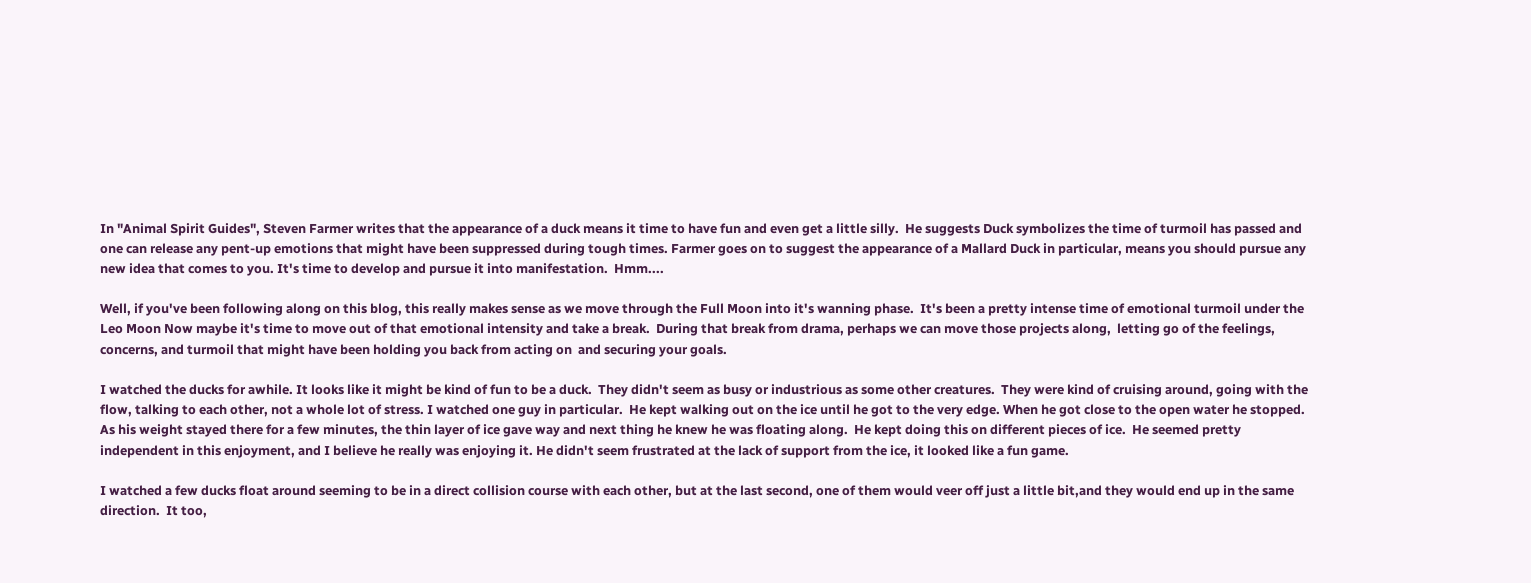In "Animal Spirit Guides", Steven Farmer writes that the appearance of a duck means it time to have fun and even get a little silly.  He suggests Duck symbolizes the time of turmoil has passed and one can release any pent-up emotions that might have been suppressed during tough times. Farmer goes on to suggest the appearance of a Mallard Duck in particular, means you should pursue any new idea that comes to you. It's time to develop and pursue it into manifestation.  Hmm....

Well, if you've been following along on this blog, this really makes sense as we move through the Full Moon into it's wanning phase.  It's been a pretty intense time of emotional turmoil under the Leo Moon Now maybe it's time to move out of that emotional intensity and take a break.  During that break from drama, perhaps we can move those projects along,  letting go of the feelings, concerns, and turmoil that might have been holding you back from acting on  and securing your goals.

I watched the ducks for awhile. It looks like it might be kind of fun to be a duck.  They didn't seem as busy or industrious as some other creatures.  They were kind of cruising around, going with the flow, talking to each other, not a whole lot of stress. I watched one guy in particular.  He kept walking out on the ice until he got to the very edge. When he got close to the open water he stopped. As his weight stayed there for a few minutes, the thin layer of ice gave way and next thing he knew he was floating along.  He kept doing this on different pieces of ice.  He seemed pretty independent in this enjoyment, and I believe he really was enjoying it. He didn't seem frustrated at the lack of support from the ice, it looked like a fun game.

I watched a few ducks float around seeming to be in a direct collision course with each other, but at the last second, one of them would veer off just a little bit,and they would end up in the same direction.  It too,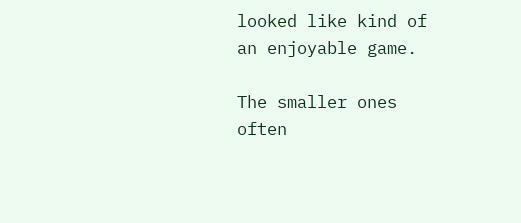looked like kind of an enjoyable game.

The smaller ones often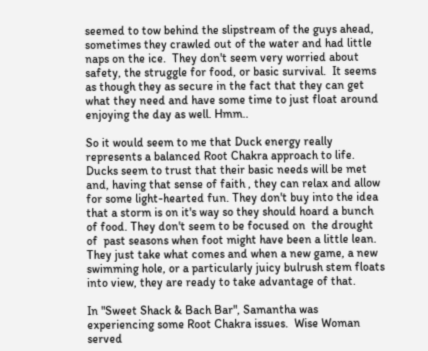seemed to tow behind the slipstream of the guys ahead, sometimes they crawled out of the water and had little naps on the ice.  They don't seem very worried about safety, the struggle for food, or basic survival.  It seems as though they as secure in the fact that they can get what they need and have some time to just float around enjoying the day as well. Hmm..

So it would seem to me that Duck energy really represents a balanced Root Chakra approach to life. Ducks seem to trust that their basic needs will be met and, having that sense of faith , they can relax and allow for some light-hearted fun. They don't buy into the idea that a storm is on it's way so they should hoard a bunch of food. They don't seem to be focused on  the drought of  past seasons when foot might have been a little lean.  They just take what comes and when a new game, a new swimming hole, or a particularly juicy bulrush stem floats into view, they are ready to take advantage of that.

In "Sweet Shack & Bach Bar", Samantha was experiencing some Root Chakra issues.  Wise Woman served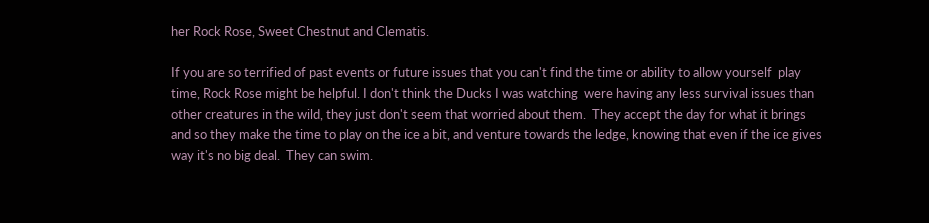her Rock Rose, Sweet Chestnut and Clematis.

If you are so terrified of past events or future issues that you can't find the time or ability to allow yourself  play time, Rock Rose might be helpful. I don't think the Ducks I was watching  were having any less survival issues than other creatures in the wild, they just don't seem that worried about them.  They accept the day for what it brings and so they make the time to play on the ice a bit, and venture towards the ledge, knowing that even if the ice gives way it's no big deal.  They can swim.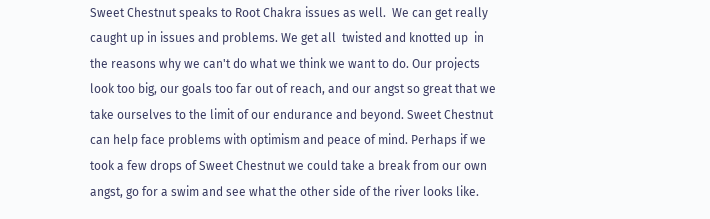Sweet Chestnut speaks to Root Chakra issues as well.  We can get really caught up in issues and problems. We get all  twisted and knotted up  in the reasons why we can't do what we think we want to do. Our projects look too big, our goals too far out of reach, and our angst so great that we take ourselves to the limit of our endurance and beyond. Sweet Chestnut can help face problems with optimism and peace of mind. Perhaps if we took a few drops of Sweet Chestnut we could take a break from our own angst, go for a swim and see what the other side of the river looks like.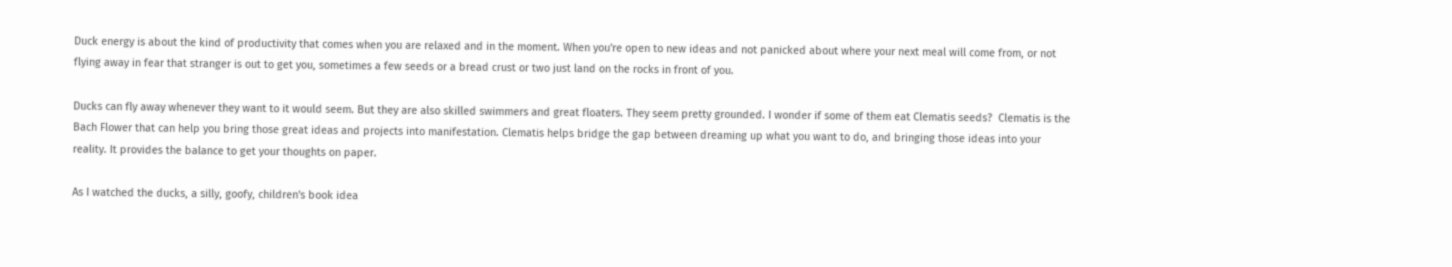Duck energy is about the kind of productivity that comes when you are relaxed and in the moment. When you're open to new ideas and not panicked about where your next meal will come from, or not flying away in fear that stranger is out to get you, sometimes a few seeds or a bread crust or two just land on the rocks in front of you.

Ducks can fly away whenever they want to it would seem. But they are also skilled swimmers and great floaters. They seem pretty grounded. I wonder if some of them eat Clematis seeds?  Clematis is the Bach Flower that can help you bring those great ideas and projects into manifestation. Clematis helps bridge the gap between dreaming up what you want to do, and bringing those ideas into your reality. It provides the balance to get your thoughts on paper.

As I watched the ducks, a silly, goofy, children's book idea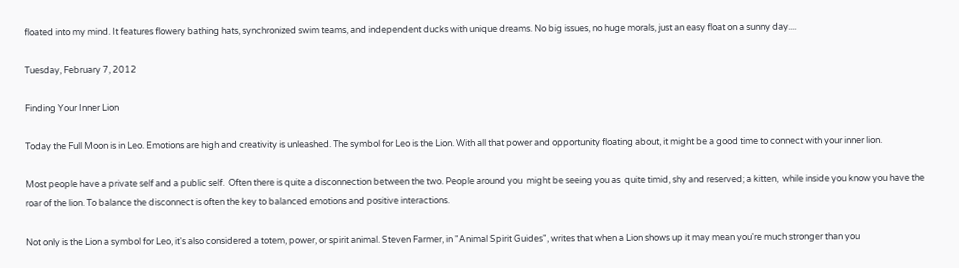floated into my mind. It features flowery bathing hats, synchronized swim teams, and independent ducks with unique dreams. No big issues, no huge morals, just an easy float on a sunny day....

Tuesday, February 7, 2012

Finding Your Inner Lion

Today the Full Moon is in Leo. Emotions are high and creativity is unleashed. The symbol for Leo is the Lion. With all that power and opportunity floating about, it might be a good time to connect with your inner lion.

Most people have a private self and a public self.  Often there is quite a disconnection between the two. People around you  might be seeing you as  quite timid, shy and reserved; a kitten,  while inside you know you have the roar of the lion. To balance the disconnect is often the key to balanced emotions and positive interactions.

Not only is the Lion a symbol for Leo, it's also considered a totem, power, or spirit animal. Steven Farmer, in "Animal Spirit Guides", writes that when a Lion shows up it may mean you're much stronger than you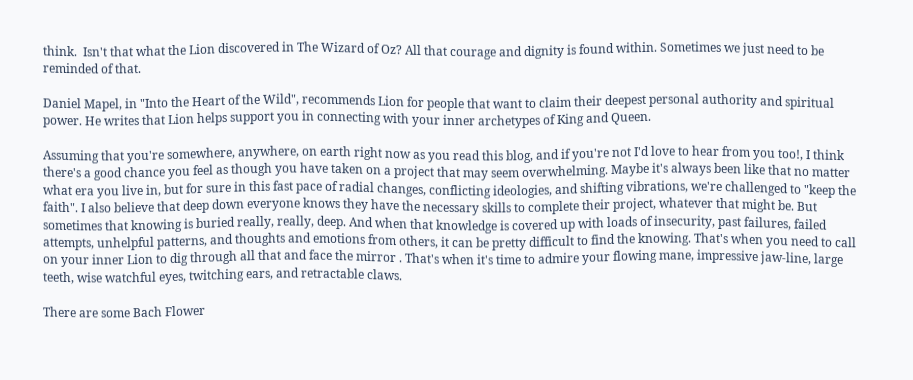think.  Isn't that what the Lion discovered in The Wizard of Oz? All that courage and dignity is found within. Sometimes we just need to be reminded of that.

Daniel Mapel, in "Into the Heart of the Wild", recommends Lion for people that want to claim their deepest personal authority and spiritual power. He writes that Lion helps support you in connecting with your inner archetypes of King and Queen.

Assuming that you're somewhere, anywhere, on earth right now as you read this blog, and if you're not I'd love to hear from you too!, I think there's a good chance you feel as though you have taken on a project that may seem overwhelming. Maybe it's always been like that no matter what era you live in, but for sure in this fast pace of radial changes, conflicting ideologies, and shifting vibrations, we're challenged to "keep the faith". I also believe that deep down everyone knows they have the necessary skills to complete their project, whatever that might be. But sometimes that knowing is buried really, really, deep. And when that knowledge is covered up with loads of insecurity, past failures, failed attempts, unhelpful patterns, and thoughts and emotions from others, it can be pretty difficult to find the knowing. That's when you need to call on your inner Lion to dig through all that and face the mirror . That's when it's time to admire your flowing mane, impressive jaw-line, large teeth, wise watchful eyes, twitching ears, and retractable claws.

There are some Bach Flower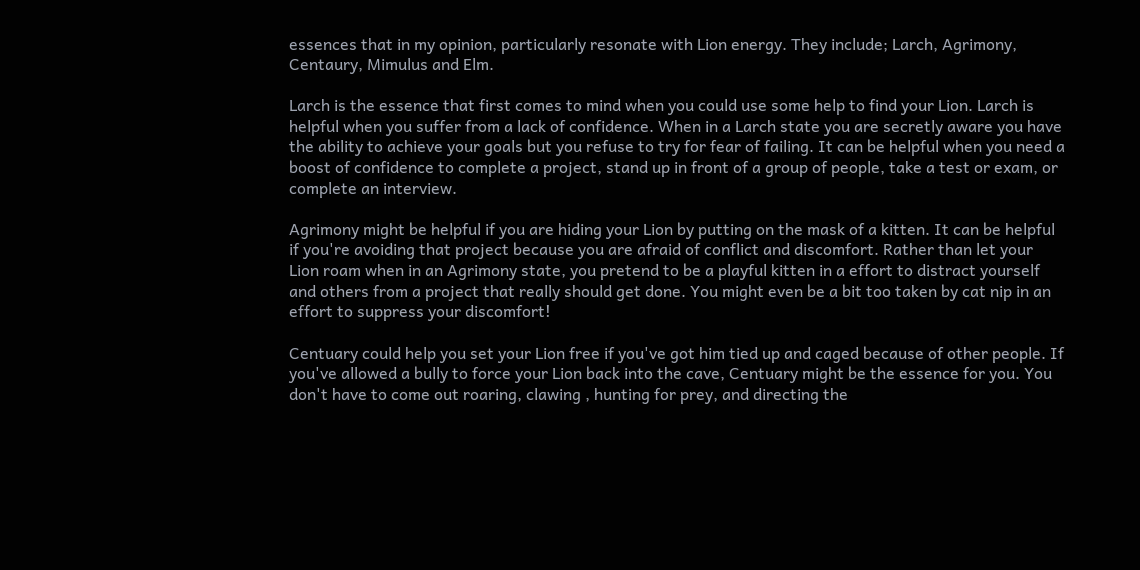essences that in my opinion, particularly resonate with Lion energy. They include; Larch, Agrimony, Centaury, Mimulus and Elm.

Larch is the essence that first comes to mind when you could use some help to find your Lion. Larch is helpful when you suffer from a lack of confidence. When in a Larch state you are secretly aware you have the ability to achieve your goals but you refuse to try for fear of failing. It can be helpful when you need a boost of confidence to complete a project, stand up in front of a group of people, take a test or exam, or complete an interview.

Agrimony might be helpful if you are hiding your Lion by putting on the mask of a kitten. It can be helpful if you're avoiding that project because you are afraid of conflict and discomfort. Rather than let your Lion roam when in an Agrimony state, you pretend to be a playful kitten in a effort to distract yourself and others from a project that really should get done. You might even be a bit too taken by cat nip in an effort to suppress your discomfort!

Centuary could help you set your Lion free if you've got him tied up and caged because of other people. If you've allowed a bully to force your Lion back into the cave, Centuary might be the essence for you. You don't have to come out roaring, clawing , hunting for prey, and directing the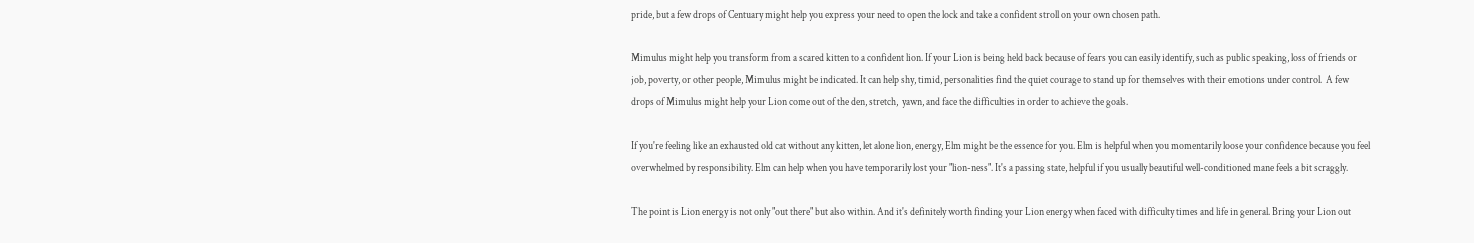pride, but a few drops of Centuary might help you express your need to open the lock and take a confident stroll on your own chosen path.

Mimulus might help you transform from a scared kitten to a confident lion. If your Lion is being held back because of fears you can easily identify, such as public speaking, loss of friends or job, poverty, or other people, Mimulus might be indicated. It can help shy, timid, personalities find the quiet courage to stand up for themselves with their emotions under control.  A few drops of Mimulus might help your Lion come out of the den, stretch,  yawn, and face the difficulties in order to achieve the goals.

If you're feeling like an exhausted old cat without any kitten, let alone lion, energy, Elm might be the essence for you. Elm is helpful when you momentarily loose your confidence because you feel overwhelmed by responsibility. Elm can help when you have temporarily lost your "lion-ness". It's a passing state, helpful if you usually beautiful well-conditioned mane feels a bit scraggly.

The point is Lion energy is not only "out there" but also within. And it's definitely worth finding your Lion energy when faced with difficulty times and life in general. Bring your Lion out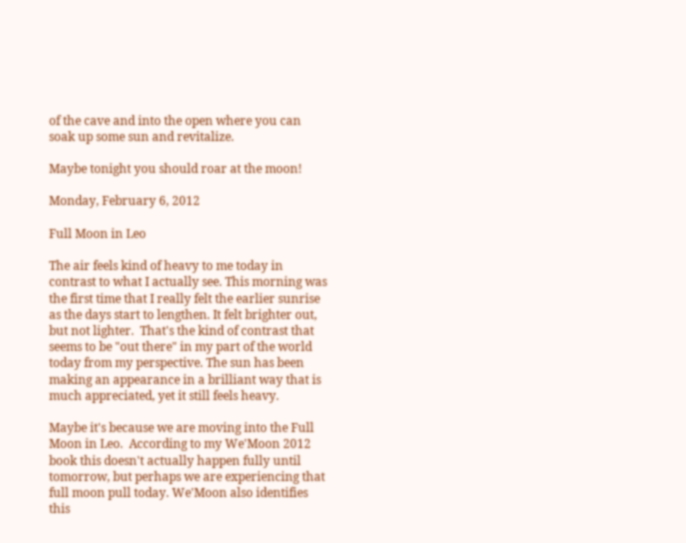of the cave and into the open where you can soak up some sun and revitalize.

Maybe tonight you should roar at the moon!

Monday, February 6, 2012

Full Moon in Leo

The air feels kind of heavy to me today in contrast to what I actually see. This morning was the first time that I really felt the earlier sunrise as the days start to lengthen. It felt brighter out, but not lighter.  That's the kind of contrast that seems to be "out there" in my part of the world today from my perspective. The sun has been making an appearance in a brilliant way that is much appreciated, yet it still feels heavy.

Maybe it's because we are moving into the Full Moon in Leo.  According to my We'Moon 2012 book this doesn't actually happen fully until tomorrow, but perhaps we are experiencing that full moon pull today. We'Moon also identifies this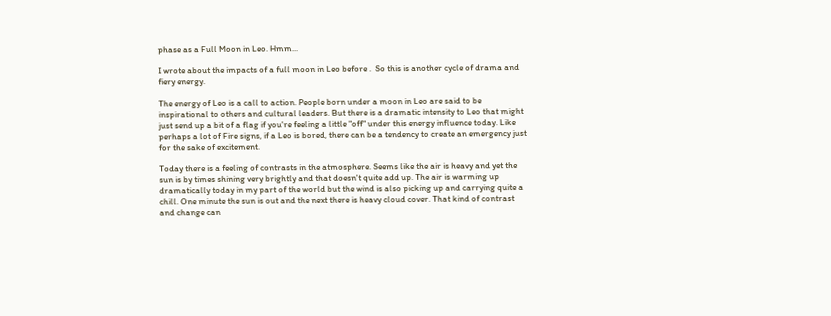phase as a Full Moon in Leo. Hmm...

I wrote about the impacts of a full moon in Leo before .  So this is another cycle of drama and fiery energy.

The energy of Leo is a call to action. People born under a moon in Leo are said to be inspirational to others and cultural leaders. But there is a dramatic intensity to Leo that might just send up a bit of a flag if you're feeling a little "off" under this energy influence today. Like perhaps a lot of Fire signs, if a Leo is bored, there can be a tendency to create an emergency just for the sake of excitement.

Today there is a feeling of contrasts in the atmosphere. Seems like the air is heavy and yet the sun is by times shining very brightly and that doesn't quite add up. The air is warming up dramatically today in my part of the world but the wind is also picking up and carrying quite a chill. One minute the sun is out and the next there is heavy cloud cover. That kind of contrast and change can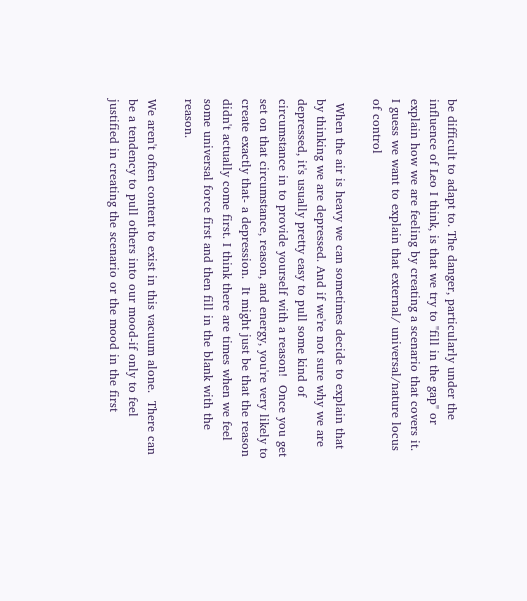be difficult to adapt to. The danger, particularly under the influence of Leo I think, is that we try to "fill in the gap" or explain how we are feeling by creating a scenario that covers it.  I guess we want to explain that external/ universal/nature locus of control

 When the air is heavy we can sometimes decide to explain that by thinking we are depressed. And if we're not sure why we are depressed, it's usually pretty easy to pull some kind of circumstance in to provide yourself with a reason!  Once you get set on that circumstance, reason, and energy, you're very likely to create exactly that- a depression.  It might just be that the reason didn't actually come first. I think there are times when we feel some universal force first and then fill in the blank with the reason.

We aren't often content to exist in this vacuum alone.  There can be a tendency to pull others into our mood-if only to feel justified in creating the scenario or the mood in the first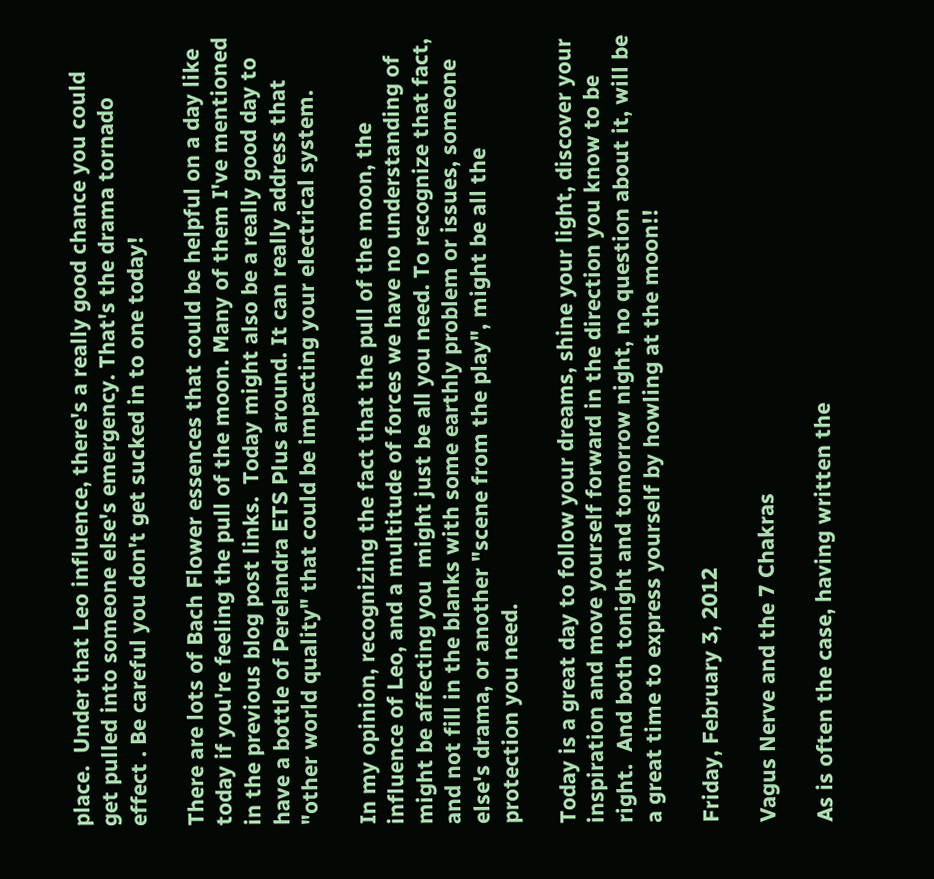place.  Under that Leo influence, there's a really good chance you could get pulled into someone else's emergency. That's the drama tornado effect . Be careful you don't get sucked in to one today!

There are lots of Bach Flower essences that could be helpful on a day like today if you're feeling the pull of the moon. Many of them I've mentioned in the previous blog post links.  Today might also be a really good day to have a bottle of Perelandra ETS Plus around. It can really address that "other world quality" that could be impacting your electrical system.

In my opinion, recognizing the fact that the pull of the moon, the influence of Leo, and a multitude of forces we have no understanding of might be affecting you  might just be all you need. To recognize that fact, and not fill in the blanks with some earthly problem or issues, someone else's drama, or another "scene from the play", might be all the protection you need.

Today is a great day to follow your dreams, shine your light, discover your inspiration and move yourself forward in the direction you know to be right.  And both tonight and tomorrow night, no question about it, will be a great time to express yourself by howling at the moon!!

Friday, February 3, 2012

Vagus Nerve and the 7 Chakras

As is often the case, having written the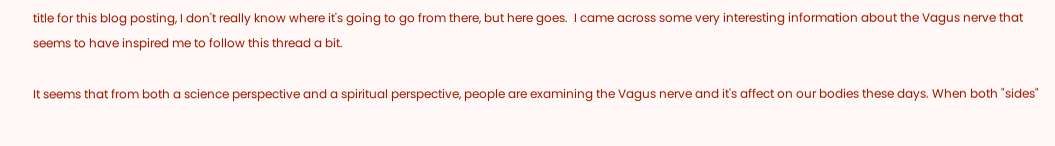title for this blog posting, I don't really know where it's going to go from there, but here goes.  I came across some very interesting information about the Vagus nerve that seems to have inspired me to follow this thread a bit.

It seems that from both a science perspective and a spiritual perspective, people are examining the Vagus nerve and it's affect on our bodies these days. When both "sides"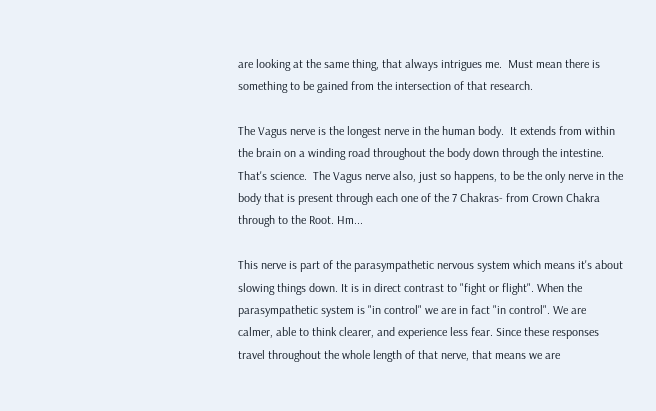are looking at the same thing, that always intrigues me.  Must mean there is something to be gained from the intersection of that research.

The Vagus nerve is the longest nerve in the human body.  It extends from within the brain on a winding road throughout the body down through the intestine. That's science.  The Vagus nerve also, just so happens, to be the only nerve in the body that is present through each one of the 7 Chakras- from Crown Chakra through to the Root. Hm...

This nerve is part of the parasympathetic nervous system which means it's about slowing things down. It is in direct contrast to "fight or flight". When the parasympathetic system is "in control" we are in fact "in control". We are calmer, able to think clearer, and experience less fear. Since these responses travel throughout the whole length of that nerve, that means we are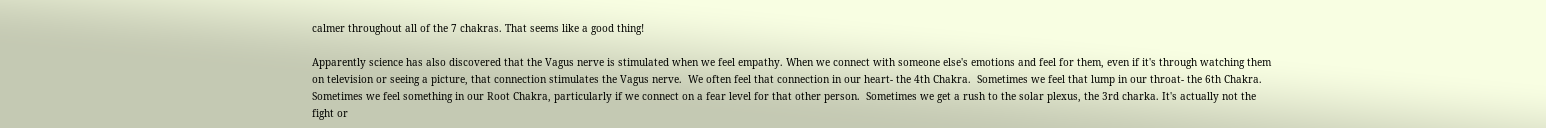calmer throughout all of the 7 chakras. That seems like a good thing!

Apparently science has also discovered that the Vagus nerve is stimulated when we feel empathy. When we connect with someone else's emotions and feel for them, even if it's through watching them on television or seeing a picture, that connection stimulates the Vagus nerve.  We often feel that connection in our heart- the 4th Chakra.  Sometimes we feel that lump in our throat- the 6th Chakra.  Sometimes we feel something in our Root Chakra, particularly if we connect on a fear level for that other person.  Sometimes we get a rush to the solar plexus, the 3rd charka. It's actually not the fight or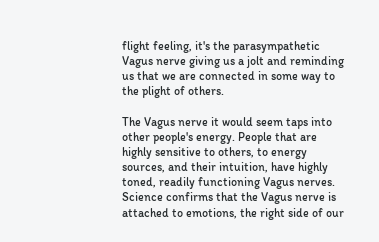flight feeling, it's the parasympathetic Vagus nerve giving us a jolt and reminding us that we are connected in some way to the plight of others.

The Vagus nerve it would seem taps into other people's energy. People that are highly sensitive to others, to energy sources, and their intuition, have highly toned, readily functioning Vagus nerves. Science confirms that the Vagus nerve is attached to emotions, the right side of our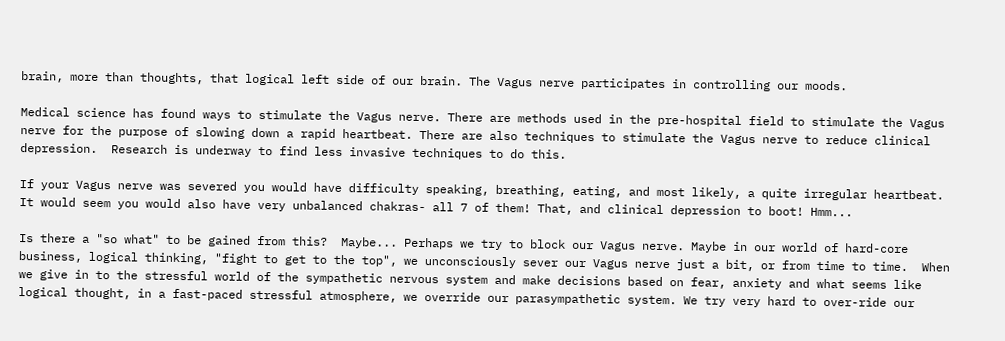brain, more than thoughts, that logical left side of our brain. The Vagus nerve participates in controlling our moods.

Medical science has found ways to stimulate the Vagus nerve. There are methods used in the pre-hospital field to stimulate the Vagus nerve for the purpose of slowing down a rapid heartbeat. There are also techniques to stimulate the Vagus nerve to reduce clinical depression.  Research is underway to find less invasive techniques to do this.

If your Vagus nerve was severed you would have difficulty speaking, breathing, eating, and most likely, a quite irregular heartbeat. It would seem you would also have very unbalanced chakras- all 7 of them! That, and clinical depression to boot! Hmm...

Is there a "so what" to be gained from this?  Maybe... Perhaps we try to block our Vagus nerve. Maybe in our world of hard-core business, logical thinking, "fight to get to the top", we unconsciously sever our Vagus nerve just a bit, or from time to time.  When we give in to the stressful world of the sympathetic nervous system and make decisions based on fear, anxiety and what seems like logical thought, in a fast-paced stressful atmosphere, we override our parasympathetic system. We try very hard to over-ride our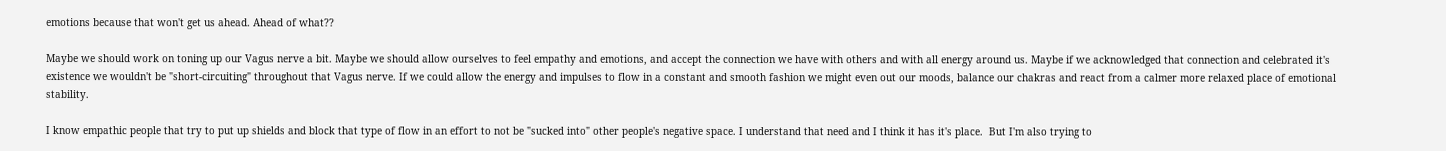emotions because that won't get us ahead. Ahead of what??

Maybe we should work on toning up our Vagus nerve a bit. Maybe we should allow ourselves to feel empathy and emotions, and accept the connection we have with others and with all energy around us. Maybe if we acknowledged that connection and celebrated it's existence we wouldn't be "short-circuiting" throughout that Vagus nerve. If we could allow the energy and impulses to flow in a constant and smooth fashion we might even out our moods, balance our chakras and react from a calmer more relaxed place of emotional stability.

I know empathic people that try to put up shields and block that type of flow in an effort to not be "sucked into" other people's negative space. I understand that need and I think it has it's place.  But I'm also trying to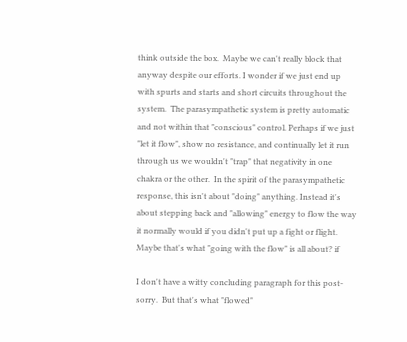think outside the box.  Maybe we can't really block that anyway despite our efforts. I wonder if we just end up with spurts and starts and short circuits throughout the system.  The parasympathetic system is pretty automatic and not within that "conscious" control. Perhaps if we just "let it flow", show no resistance, and continually let it run through us we wouldn't "trap" that negativity in one chakra or the other.  In the spirit of the parasympathetic response, this isn't about "doing" anything. Instead it's about stepping back and "allowing" energy to flow the way it normally would if you didn't put up a fight or flight. Maybe that's what "going with the flow" is all about? if

I don't have a witty concluding paragraph for this post- sorry.  But that's what "flowed"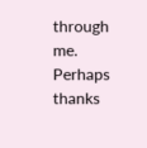through me. Perhaps thanks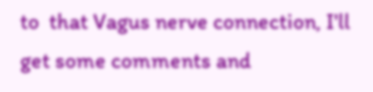to  that Vagus nerve connection, I'll get some comments and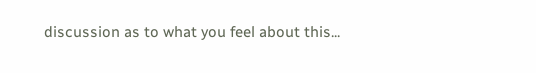discussion as to what you feel about this...